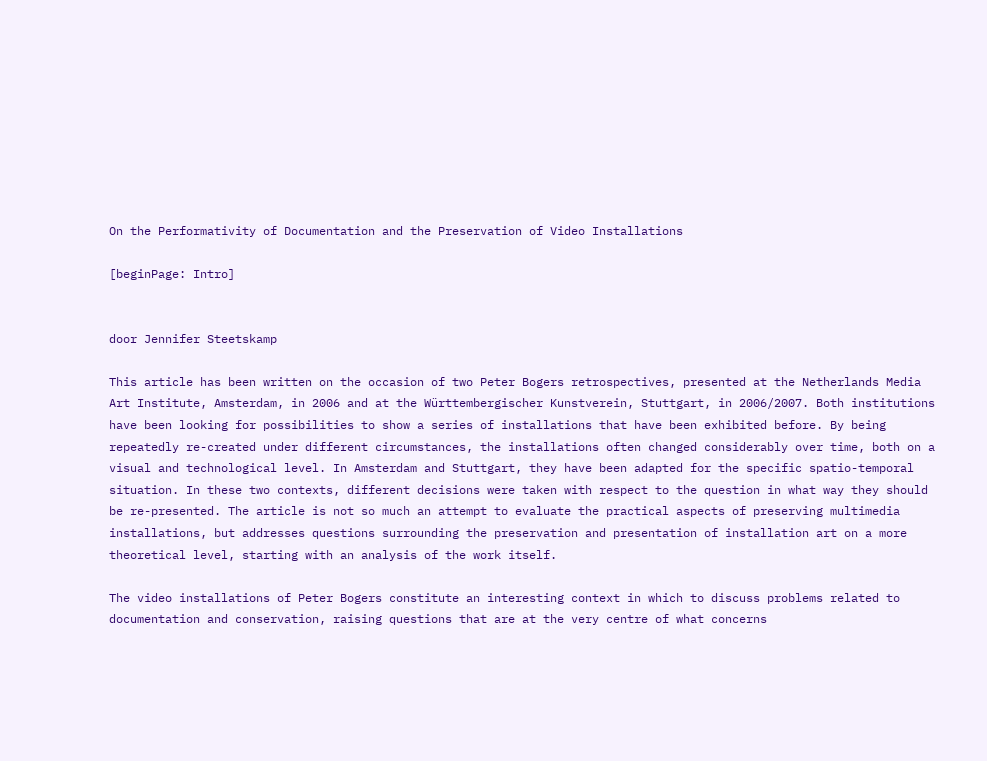On the Performativity of Documentation and the Preservation of Video Installations

[beginPage: Intro]


door Jennifer Steetskamp

This article has been written on the occasion of two Peter Bogers retrospectives, presented at the Netherlands Media Art Institute, Amsterdam, in 2006 and at the Württembergischer Kunstverein, Stuttgart, in 2006/2007. Both institutions have been looking for possibilities to show a series of installations that have been exhibited before. By being repeatedly re-created under different circumstances, the installations often changed considerably over time, both on a visual and technological level. In Amsterdam and Stuttgart, they have been adapted for the specific spatio-temporal situation. In these two contexts, different decisions were taken with respect to the question in what way they should be re-presented. The article is not so much an attempt to evaluate the practical aspects of preserving multimedia installations, but addresses questions surrounding the preservation and presentation of installation art on a more theoretical level, starting with an analysis of the work itself.

The video installations of Peter Bogers constitute an interesting context in which to discuss problems related to documentation and conservation, raising questions that are at the very centre of what concerns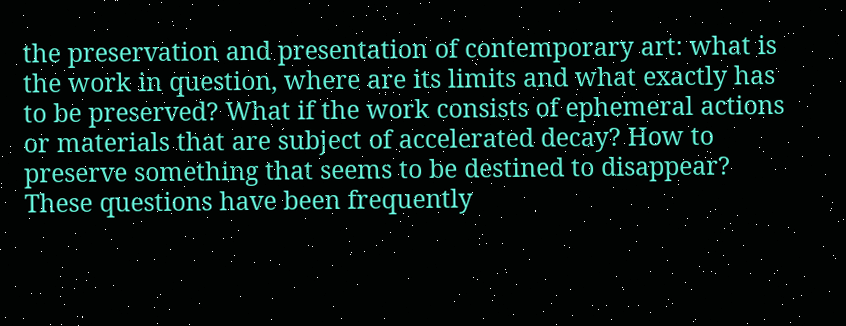the preservation and presentation of contemporary art: what is the work in question, where are its limits and what exactly has to be preserved? What if the work consists of ephemeral actions or materials that are subject of accelerated decay? How to preserve something that seems to be destined to disappear? These questions have been frequently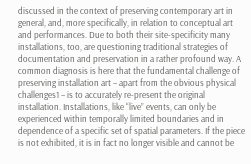discussed in the context of preserving contemporary art in general, and, more specifically, in relation to conceptual art and performances. Due to both their site-specificity many installations, too, are questioning traditional strategies of documentation and preservation in a rather profound way. A common diagnosis is here that the fundamental challenge of preserving installation art – apart from the obvious physical challenges1 – is to accurately re-present the original installation. Installations, like “live” events, can only be experienced within temporally limited boundaries and in dependence of a specific set of spatial parameters. If the piece is not exhibited, it is in fact no longer visible and cannot be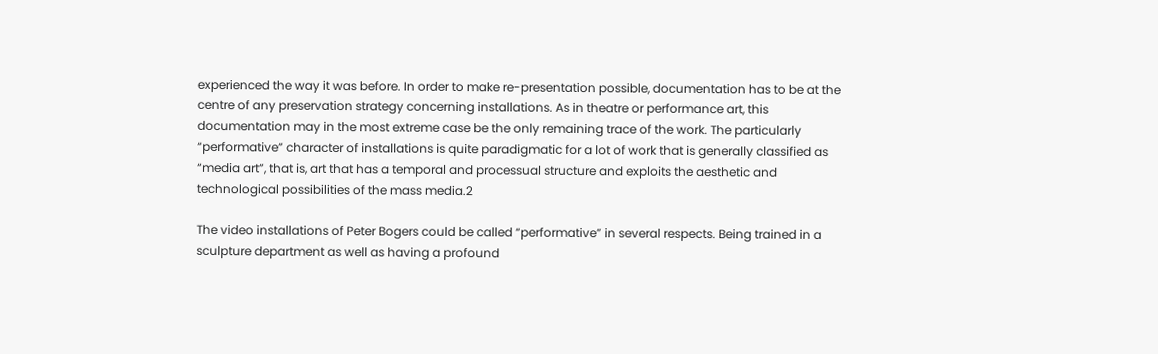experienced the way it was before. In order to make re-presentation possible, documentation has to be at the centre of any preservation strategy concerning installations. As in theatre or performance art, this documentation may in the most extreme case be the only remaining trace of the work. The particularly “performative” character of installations is quite paradigmatic for a lot of work that is generally classified as “media art”, that is, art that has a temporal and processual structure and exploits the aesthetic and technological possibilities of the mass media.2

The video installations of Peter Bogers could be called “performative” in several respects. Being trained in a sculpture department as well as having a profound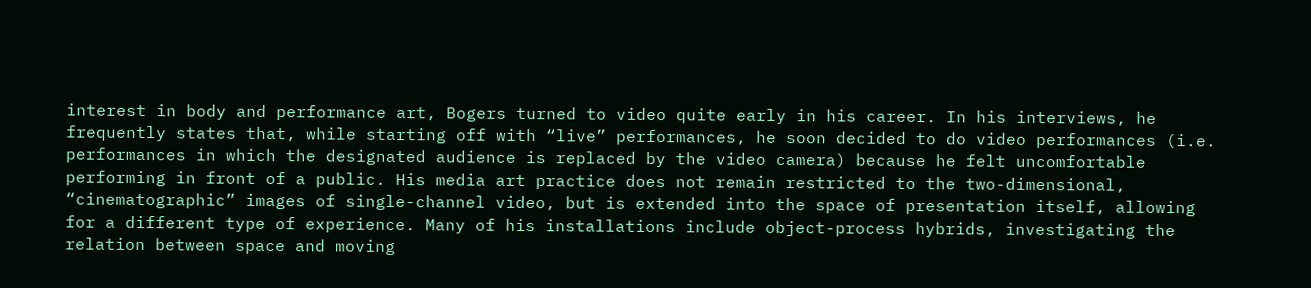interest in body and performance art, Bogers turned to video quite early in his career. In his interviews, he frequently states that, while starting off with “live” performances, he soon decided to do video performances (i.e. performances in which the designated audience is replaced by the video camera) because he felt uncomfortable performing in front of a public. His media art practice does not remain restricted to the two-dimensional, “cinematographic” images of single-channel video, but is extended into the space of presentation itself, allowing for a different type of experience. Many of his installations include object-process hybrids, investigating the relation between space and moving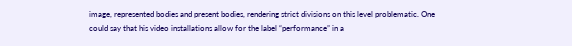image, represented bodies and present bodies, rendering strict divisions on this level problematic. One could say that his video installations allow for the label “performance” in a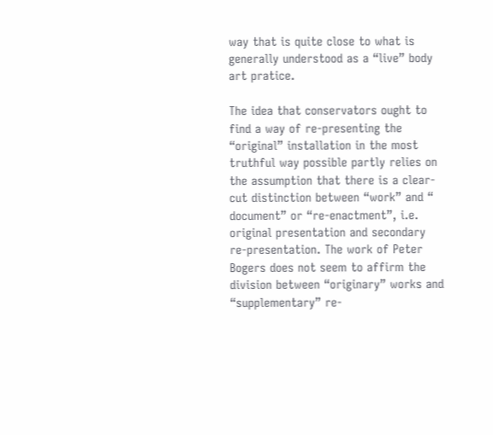way that is quite close to what is generally understood as a “live” body art pratice.

The idea that conservators ought to find a way of re-presenting the “original” installation in the most truthful way possible partly relies on the assumption that there is a clear-cut distinction between “work” and “ document” or “re-enactment”, i.e. original presentation and secondary re-presentation. The work of Peter Bogers does not seem to affirm the division between “originary” works and “supplementary” re-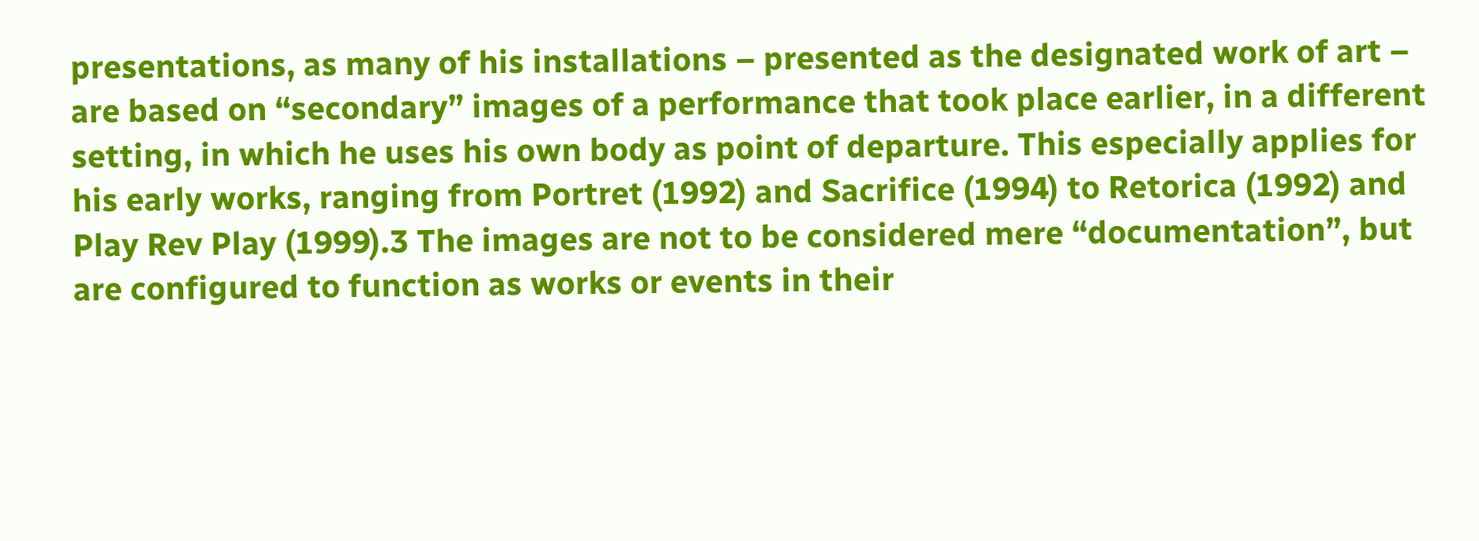presentations, as many of his installations – presented as the designated work of art – are based on “secondary” images of a performance that took place earlier, in a different setting, in which he uses his own body as point of departure. This especially applies for his early works, ranging from Portret (1992) and Sacrifice (1994) to Retorica (1992) and Play Rev Play (1999).3 The images are not to be considered mere “documentation”, but are configured to function as works or events in their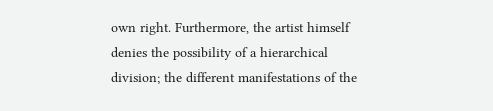own right. Furthermore, the artist himself denies the possibility of a hierarchical division; the different manifestations of the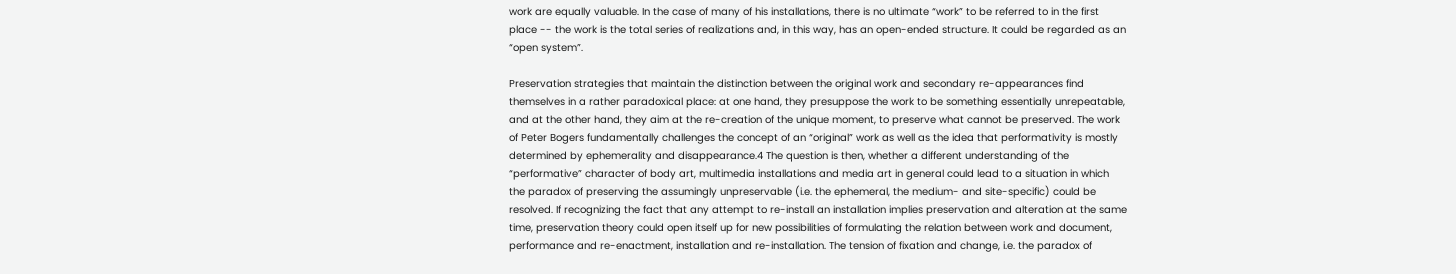work are equally valuable. In the case of many of his installations, there is no ultimate “work” to be referred to in the first place -- the work is the total series of realizations and, in this way, has an open-ended structure. It could be regarded as an “open system”.

Preservation strategies that maintain the distinction between the original work and secondary re-appearances find themselves in a rather paradoxical place: at one hand, they presuppose the work to be something essentially unrepeatable, and at the other hand, they aim at the re-creation of the unique moment, to preserve what cannot be preserved. The work of Peter Bogers fundamentally challenges the concept of an “original” work as well as the idea that performativity is mostly determined by ephemerality and disappearance.4 The question is then, whether a different understanding of the “performative” character of body art, multimedia installations and media art in general could lead to a situation in which the paradox of preserving the assumingly unpreservable (i.e. the ephemeral, the medium- and site-specific) could be resolved. If recognizing the fact that any attempt to re-install an installation implies preservation and alteration at the same time, preservation theory could open itself up for new possibilities of formulating the relation between work and document, performance and re-enactment, installation and re-installation. The tension of fixation and change, i.e. the paradox of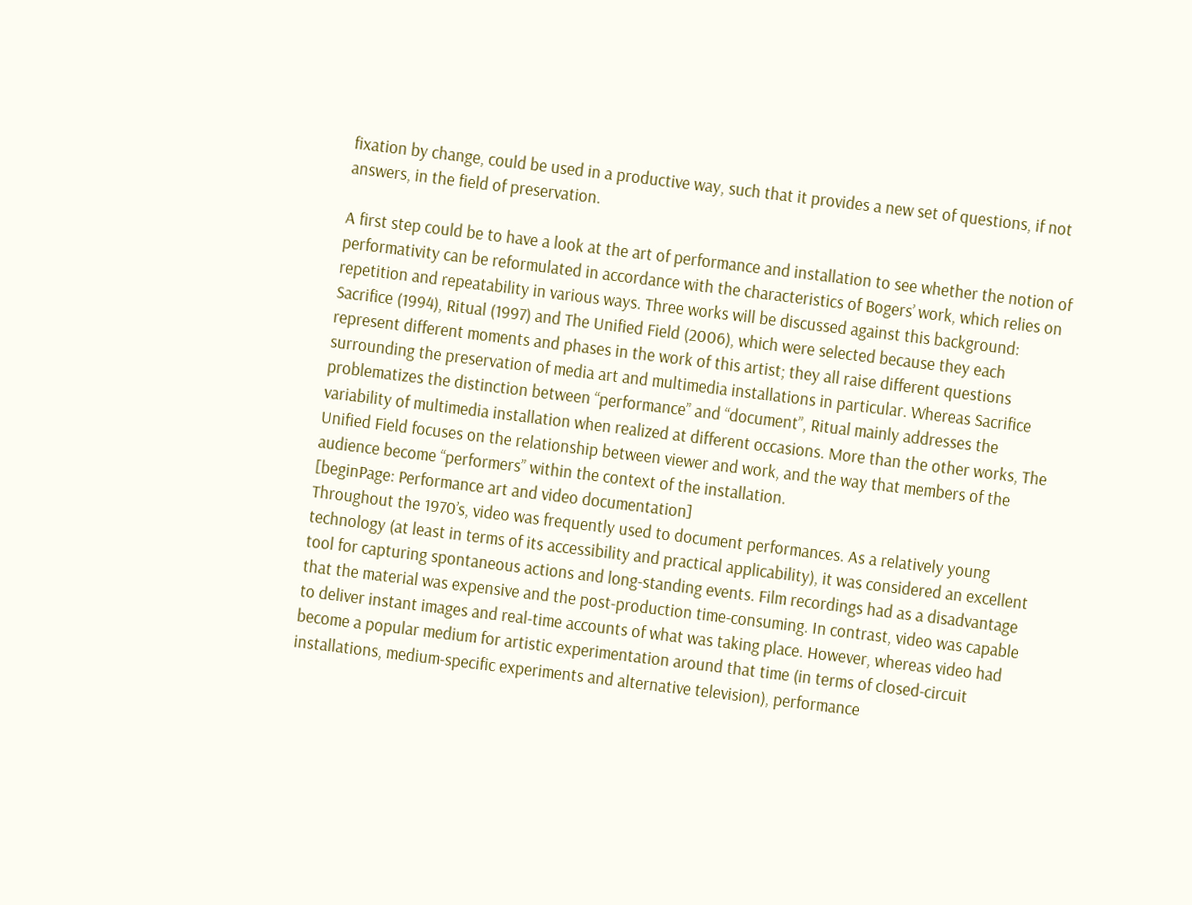fixation by change, could be used in a productive way, such that it provides a new set of questions, if not answers, in the field of preservation.

A first step could be to have a look at the art of performance and installation to see whether the notion of performativity can be reformulated in accordance with the characteristics of Bogers’ work, which relies on repetition and repeatability in various ways. Three works will be discussed against this background: Sacrifice (1994), Ritual (1997) and The Unified Field (2006), which were selected because they each represent different moments and phases in the work of this artist; they all raise different questions surrounding the preservation of media art and multimedia installations in particular. Whereas Sacrifice problematizes the distinction between “performance” and “document”, Ritual mainly addresses the variability of multimedia installation when realized at different occasions. More than the other works, The Unified Field focuses on the relationship between viewer and work, and the way that members of the audience become “performers” within the context of the installation.
[beginPage: Performance art and video documentation]
Throughout the 1970’s, video was frequently used to document performances. As a relatively young technology (at least in terms of its accessibility and practical applicability), it was considered an excellent tool for capturing spontaneous actions and long-standing events. Film recordings had as a disadvantage that the material was expensive and the post-production time-consuming. In contrast, video was capable to deliver instant images and real-time accounts of what was taking place. However, whereas video had become a popular medium for artistic experimentation around that time (in terms of closed-circuit installations, medium-specific experiments and alternative television), performance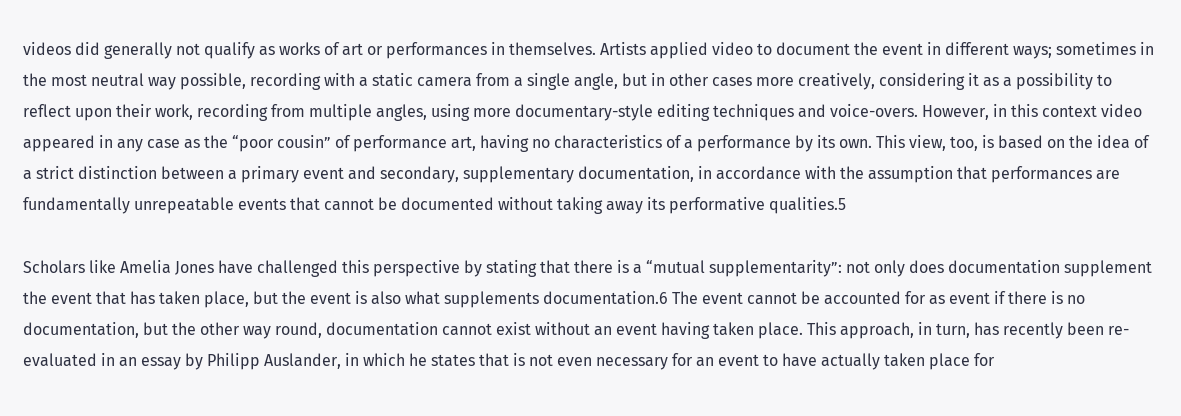videos did generally not qualify as works of art or performances in themselves. Artists applied video to document the event in different ways; sometimes in the most neutral way possible, recording with a static camera from a single angle, but in other cases more creatively, considering it as a possibility to reflect upon their work, recording from multiple angles, using more documentary-style editing techniques and voice-overs. However, in this context video appeared in any case as the “poor cousin” of performance art, having no characteristics of a performance by its own. This view, too, is based on the idea of a strict distinction between a primary event and secondary, supplementary documentation, in accordance with the assumption that performances are fundamentally unrepeatable events that cannot be documented without taking away its performative qualities.5

Scholars like Amelia Jones have challenged this perspective by stating that there is a “mutual supplementarity”: not only does documentation supplement the event that has taken place, but the event is also what supplements documentation.6 The event cannot be accounted for as event if there is no documentation, but the other way round, documentation cannot exist without an event having taken place. This approach, in turn, has recently been re-evaluated in an essay by Philipp Auslander, in which he states that is not even necessary for an event to have actually taken place for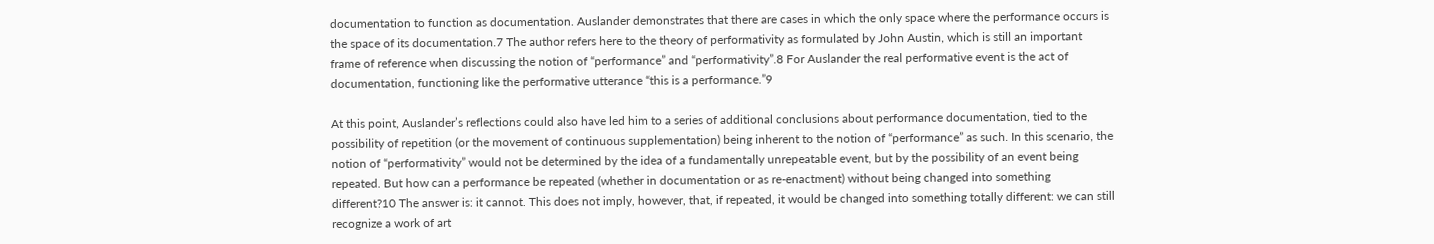documentation to function as documentation. Auslander demonstrates that there are cases in which the only space where the performance occurs is the space of its documentation.7 The author refers here to the theory of performativity as formulated by John Austin, which is still an important frame of reference when discussing the notion of “performance” and “performativity”.8 For Auslander the real performative event is the act of documentation, functioning like the performative utterance “this is a performance.”9

At this point, Auslander’s reflections could also have led him to a series of additional conclusions about performance documentation, tied to the possibility of repetition (or the movement of continuous supplementation) being inherent to the notion of “performance” as such. In this scenario, the notion of “performativity” would not be determined by the idea of a fundamentally unrepeatable event, but by the possibility of an event being repeated. But how can a performance be repeated (whether in documentation or as re-enactment) without being changed into something different?10 The answer is: it cannot. This does not imply, however, that, if repeated, it would be changed into something totally different: we can still recognize a work of art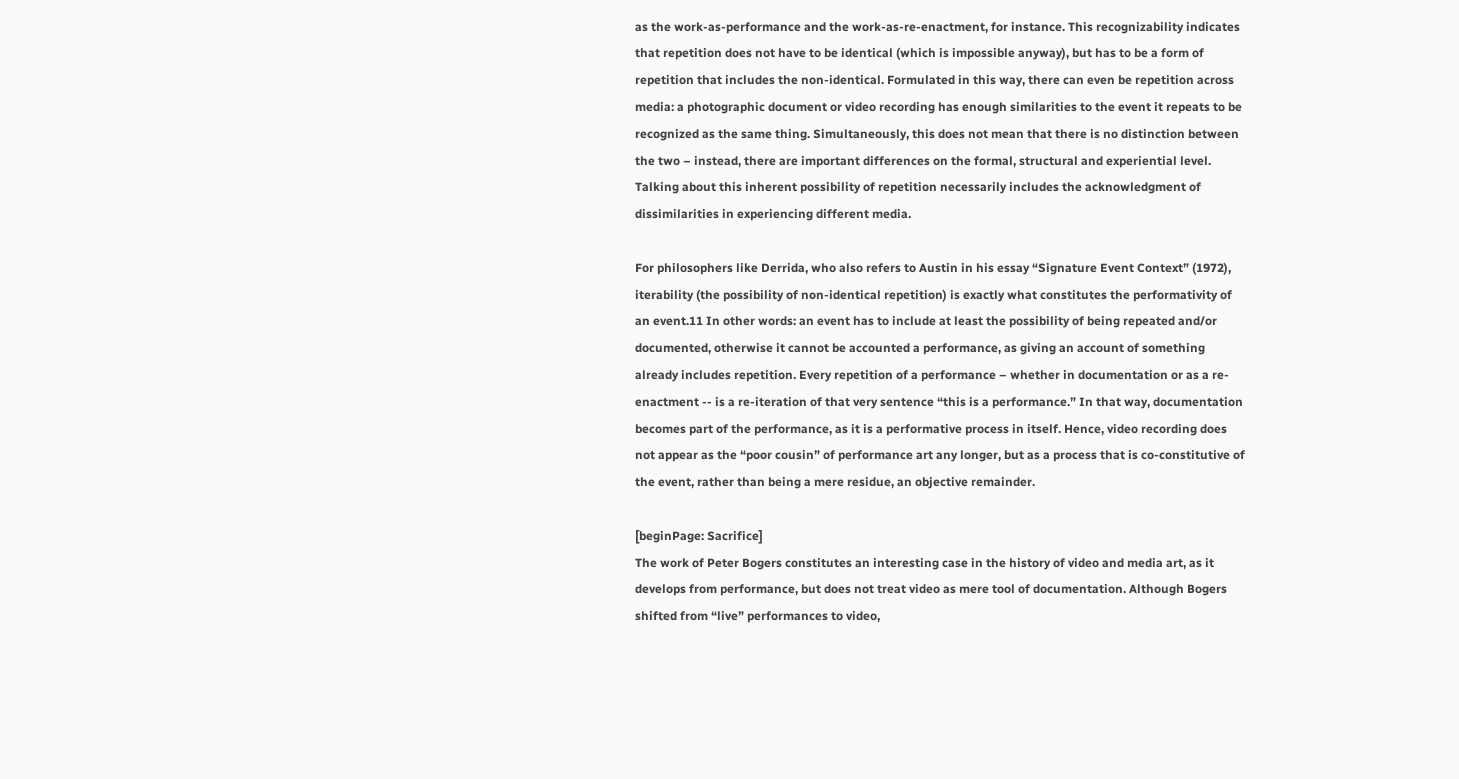as the work-as-performance and the work-as-re-enactment, for instance. This recognizability indicates that repetition does not have to be identical (which is impossible anyway), but has to be a form of repetition that includes the non-identical. Formulated in this way, there can even be repetition across media: a photographic document or video recording has enough similarities to the event it repeats to be recognized as the same thing. Simultaneously, this does not mean that there is no distinction between the two – instead, there are important differences on the formal, structural and experiential level. Talking about this inherent possibility of repetition necessarily includes the acknowledgment of dissimilarities in experiencing different media.

For philosophers like Derrida, who also refers to Austin in his essay “Signature Event Context” (1972), iterability (the possibility of non-identical repetition) is exactly what constitutes the performativity of an event.11 In other words: an event has to include at least the possibility of being repeated and/or documented, otherwise it cannot be accounted a performance, as giving an account of something already includes repetition. Every repetition of a performance – whether in documentation or as a re-enactment -- is a re-iteration of that very sentence “this is a performance.” In that way, documentation becomes part of the performance, as it is a performative process in itself. Hence, video recording does not appear as the “poor cousin” of performance art any longer, but as a process that is co-constitutive of the event, rather than being a mere residue, an objective remainder.

[beginPage: Sacrifice]
The work of Peter Bogers constitutes an interesting case in the history of video and media art, as it develops from performance, but does not treat video as mere tool of documentation. Although Bogers shifted from “live” performances to video,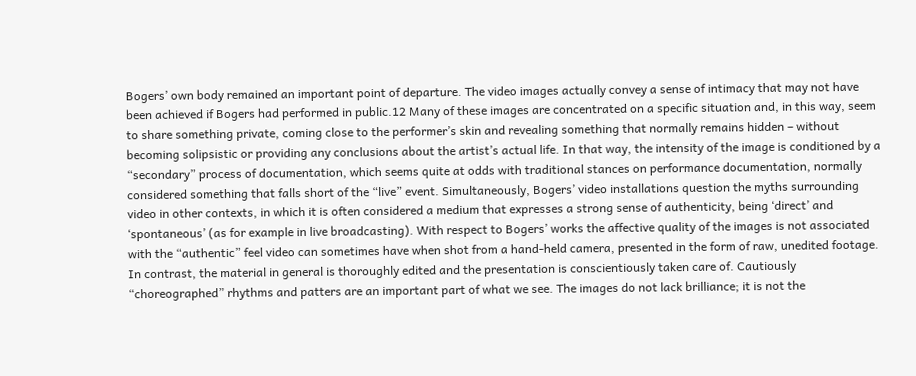Bogers’ own body remained an important point of departure. The video images actually convey a sense of intimacy that may not have been achieved if Bogers had performed in public.12 Many of these images are concentrated on a specific situation and, in this way, seem to share something private, coming close to the performer’s skin and revealing something that normally remains hidden – without becoming solipsistic or providing any conclusions about the artist’s actual life. In that way, the intensity of the image is conditioned by a “secondary” process of documentation, which seems quite at odds with traditional stances on performance documentation, normally considered something that falls short of the “live” event. Simultaneously, Bogers’ video installations question the myths surrounding video in other contexts, in which it is often considered a medium that expresses a strong sense of authenticity, being ‘direct’ and ‘spontaneous’ (as for example in live broadcasting). With respect to Bogers’ works the affective quality of the images is not associated with the “authentic” feel video can sometimes have when shot from a hand-held camera, presented in the form of raw, unedited footage. In contrast, the material in general is thoroughly edited and the presentation is conscientiously taken care of. Cautiously “choreographed” rhythms and patters are an important part of what we see. The images do not lack brilliance; it is not the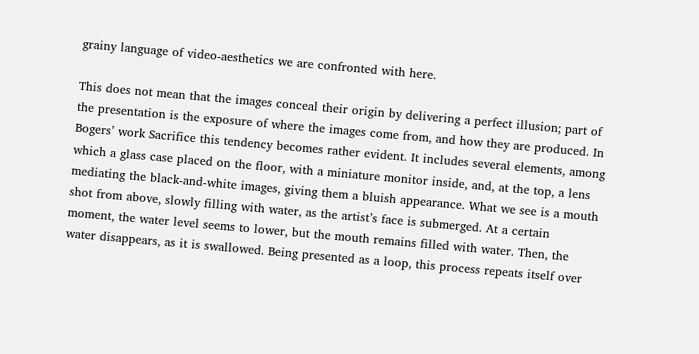grainy language of video-aesthetics we are confronted with here.

This does not mean that the images conceal their origin by delivering a perfect illusion; part of the presentation is the exposure of where the images come from, and how they are produced. In Bogers’ work Sacrifice this tendency becomes rather evident. It includes several elements, among which a glass case placed on the floor, with a miniature monitor inside, and, at the top, a lens mediating the black-and-white images, giving them a bluish appearance. What we see is a mouth shot from above, slowly filling with water, as the artist’s face is submerged. At a certain moment, the water level seems to lower, but the mouth remains filled with water. Then, the water disappears, as it is swallowed. Being presented as a loop, this process repeats itself over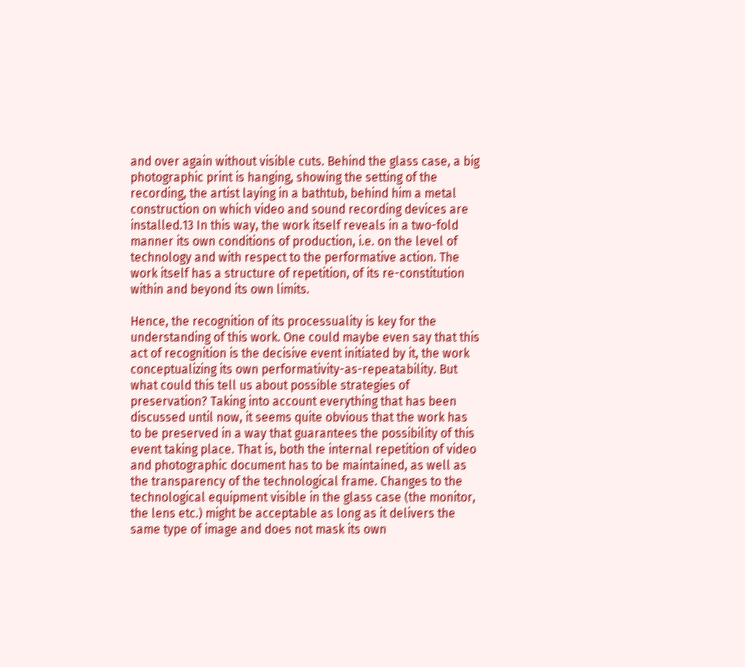and over again without visible cuts. Behind the glass case, a big photographic print is hanging, showing the setting of the recording, the artist laying in a bathtub, behind him a metal construction on which video and sound recording devices are installed.13 In this way, the work itself reveals in a two-fold manner its own conditions of production, i.e. on the level of technology and with respect to the performative action. The work itself has a structure of repetition, of its re-constitution within and beyond its own limits.

Hence, the recognition of its processuality is key for the understanding of this work. One could maybe even say that this act of recognition is the decisive event initiated by it, the work conceptualizing its own performativity-as-repeatability. But what could this tell us about possible strategies of preservation? Taking into account everything that has been discussed until now, it seems quite obvious that the work has to be preserved in a way that guarantees the possibility of this event taking place. That is, both the internal repetition of video and photographic document has to be maintained, as well as the transparency of the technological frame. Changes to the technological equipment visible in the glass case (the monitor, the lens etc.) might be acceptable as long as it delivers the same type of image and does not mask its own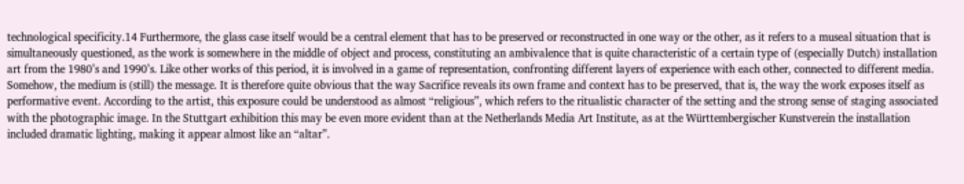technological specificity.14 Furthermore, the glass case itself would be a central element that has to be preserved or reconstructed in one way or the other, as it refers to a museal situation that is simultaneously questioned, as the work is somewhere in the middle of object and process, constituting an ambivalence that is quite characteristic of a certain type of (especially Dutch) installation art from the 1980’s and 1990’s. Like other works of this period, it is involved in a game of representation, confronting different layers of experience with each other, connected to different media. Somehow, the medium is (still) the message. It is therefore quite obvious that the way Sacrifice reveals its own frame and context has to be preserved, that is, the way the work exposes itself as performative event. According to the artist, this exposure could be understood as almost “religious”, which refers to the ritualistic character of the setting and the strong sense of staging associated with the photographic image. In the Stuttgart exhibition this may be even more evident than at the Netherlands Media Art Institute, as at the Württembergischer Kunstverein the installation included dramatic lighting, making it appear almost like an “altar”.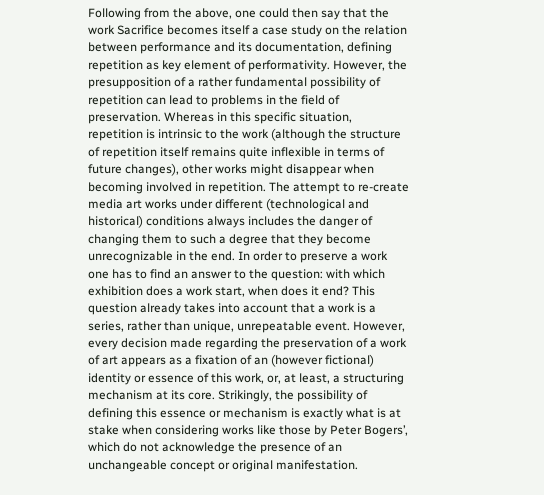Following from the above, one could then say that the work Sacrifice becomes itself a case study on the relation between performance and its documentation, defining repetition as key element of performativity. However, the presupposition of a rather fundamental possibility of repetition can lead to problems in the field of preservation. Whereas in this specific situation, repetition is intrinsic to the work (although the structure of repetition itself remains quite inflexible in terms of future changes), other works might disappear when becoming involved in repetition. The attempt to re-create media art works under different (technological and historical) conditions always includes the danger of changing them to such a degree that they become unrecognizable in the end. In order to preserve a work one has to find an answer to the question: with which exhibition does a work start, when does it end? This question already takes into account that a work is a series, rather than unique, unrepeatable event. However, every decision made regarding the preservation of a work of art appears as a fixation of an (however fictional) identity or essence of this work, or, at least, a structuring mechanism at its core. Strikingly, the possibility of defining this essence or mechanism is exactly what is at stake when considering works like those by Peter Bogers’, which do not acknowledge the presence of an unchangeable concept or original manifestation.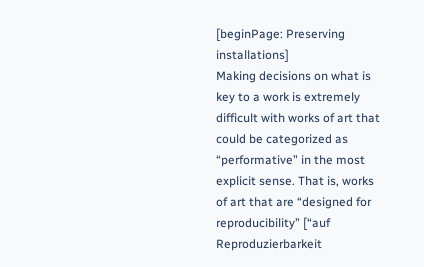[beginPage: Preserving installations]
Making decisions on what is key to a work is extremely difficult with works of art that could be categorized as “performative” in the most explicit sense. That is, works of art that are “designed for reproducibility” [“auf Reproduzierbarkeit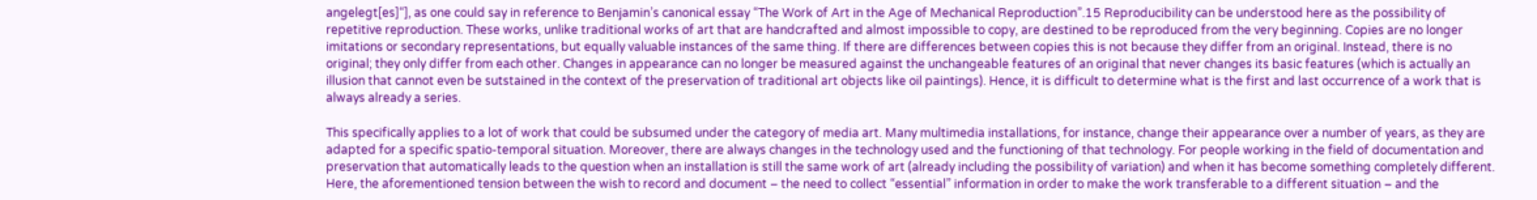angelegt[es]“], as one could say in reference to Benjamin’s canonical essay “The Work of Art in the Age of Mechanical Reproduction”.15 Reproducibility can be understood here as the possibility of repetitive reproduction. These works, unlike traditional works of art that are handcrafted and almost impossible to copy, are destined to be reproduced from the very beginning. Copies are no longer imitations or secondary representations, but equally valuable instances of the same thing. If there are differences between copies this is not because they differ from an original. Instead, there is no original; they only differ from each other. Changes in appearance can no longer be measured against the unchangeable features of an original that never changes its basic features (which is actually an illusion that cannot even be sutstained in the context of the preservation of traditional art objects like oil paintings). Hence, it is difficult to determine what is the first and last occurrence of a work that is always already a series.

This specifically applies to a lot of work that could be subsumed under the category of media art. Many multimedia installations, for instance, change their appearance over a number of years, as they are adapted for a specific spatio-temporal situation. Moreover, there are always changes in the technology used and the functioning of that technology. For people working in the field of documentation and preservation that automatically leads to the question when an installation is still the same work of art (already including the possibility of variation) and when it has become something completely different. Here, the aforementioned tension between the wish to record and document – the need to collect “essential” information in order to make the work transferable to a different situation – and the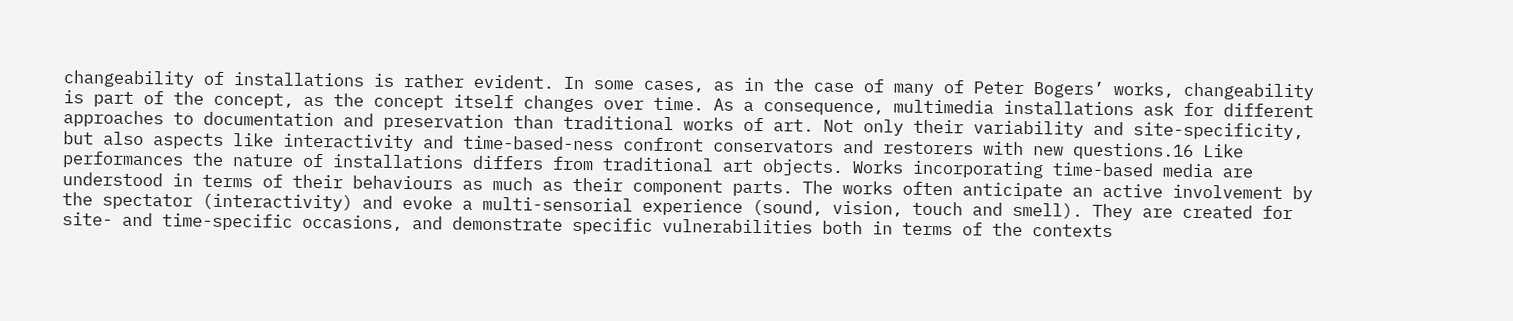changeability of installations is rather evident. In some cases, as in the case of many of Peter Bogers’ works, changeability is part of the concept, as the concept itself changes over time. As a consequence, multimedia installations ask for different approaches to documentation and preservation than traditional works of art. Not only their variability and site-specificity, but also aspects like interactivity and time-based-ness confront conservators and restorers with new questions.16 Like performances the nature of installations differs from traditional art objects. Works incorporating time-based media are understood in terms of their behaviours as much as their component parts. The works often anticipate an active involvement by the spectator (interactivity) and evoke a multi-sensorial experience (sound, vision, touch and smell). They are created for site- and time-specific occasions, and demonstrate specific vulnerabilities both in terms of the contexts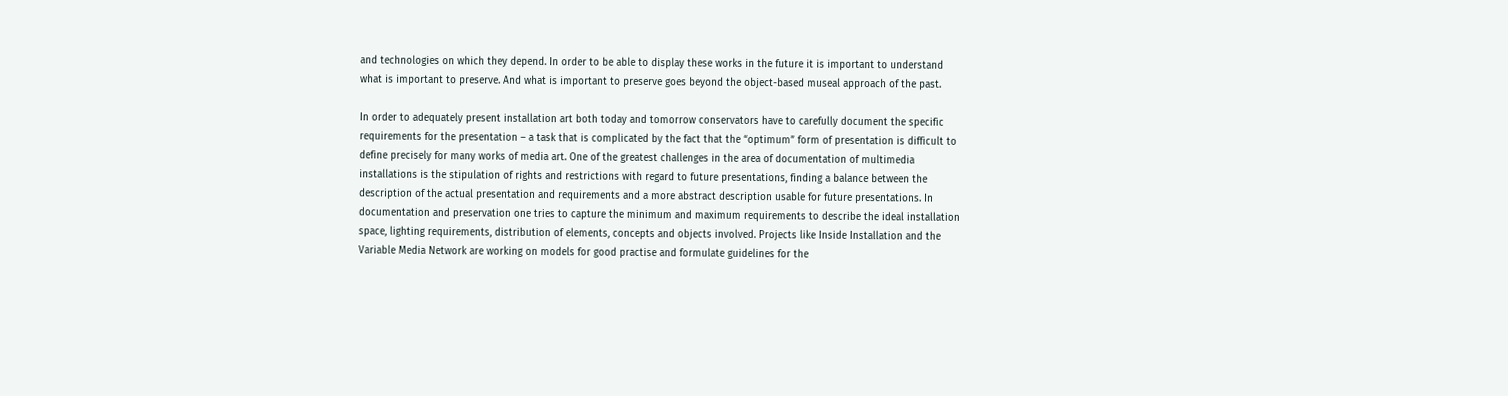and technologies on which they depend. In order to be able to display these works in the future it is important to understand what is important to preserve. And what is important to preserve goes beyond the object-based museal approach of the past.

In order to adequately present installation art both today and tomorrow conservators have to carefully document the specific requirements for the presentation – a task that is complicated by the fact that the “optimum” form of presentation is difficult to define precisely for many works of media art. One of the greatest challenges in the area of documentation of multimedia installations is the stipulation of rights and restrictions with regard to future presentations, finding a balance between the description of the actual presentation and requirements and a more abstract description usable for future presentations. In documentation and preservation one tries to capture the minimum and maximum requirements to describe the ideal installation space, lighting requirements, distribution of elements, concepts and objects involved. Projects like Inside Installation and the Variable Media Network are working on models for good practise and formulate guidelines for the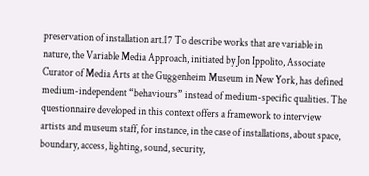preservation of installation art.17 To describe works that are variable in nature, the Variable Media Approach, initiated by Jon Ippolito, Associate Curator of Media Arts at the Guggenheim Museum in New York, has defined medium-independent “behaviours” instead of medium-specific qualities. The questionnaire developed in this context offers a framework to interview artists and museum staff, for instance, in the case of installations, about space, boundary, access, lighting, sound, security,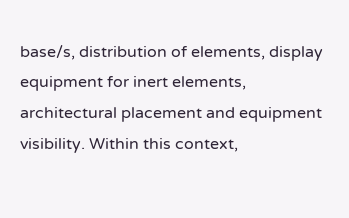base/s, distribution of elements, display equipment for inert elements, architectural placement and equipment visibility. Within this context,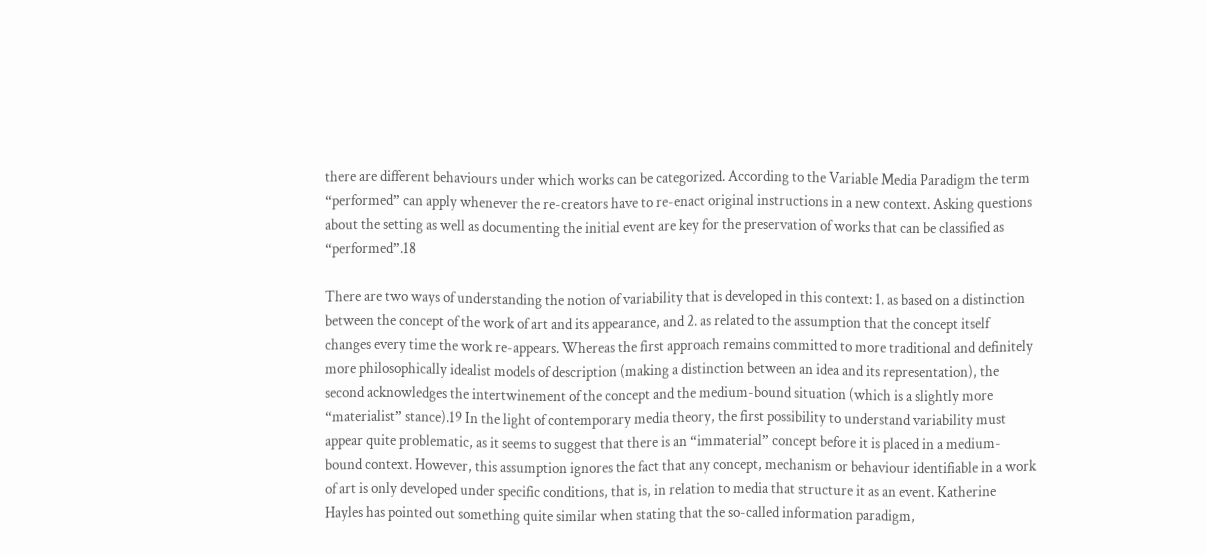there are different behaviours under which works can be categorized. According to the Variable Media Paradigm the term “performed” can apply whenever the re-creators have to re-enact original instructions in a new context. Asking questions about the setting as well as documenting the initial event are key for the preservation of works that can be classified as “performed”.18

There are two ways of understanding the notion of variability that is developed in this context: 1. as based on a distinction between the concept of the work of art and its appearance, and 2. as related to the assumption that the concept itself changes every time the work re-appears. Whereas the first approach remains committed to more traditional and definitely more philosophically idealist models of description (making a distinction between an idea and its representation), the second acknowledges the intertwinement of the concept and the medium-bound situation (which is a slightly more “materialist” stance).19 In the light of contemporary media theory, the first possibility to understand variability must appear quite problematic, as it seems to suggest that there is an “immaterial” concept before it is placed in a medium-bound context. However, this assumption ignores the fact that any concept, mechanism or behaviour identifiable in a work of art is only developed under specific conditions, that is, in relation to media that structure it as an event. Katherine Hayles has pointed out something quite similar when stating that the so-called information paradigm,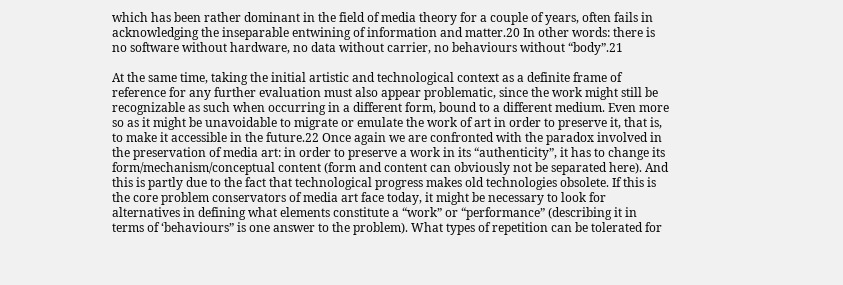which has been rather dominant in the field of media theory for a couple of years, often fails in acknowledging the inseparable entwining of information and matter.20 In other words: there is no software without hardware, no data without carrier, no behaviours without “body”.21

At the same time, taking the initial artistic and technological context as a definite frame of reference for any further evaluation must also appear problematic, since the work might still be recognizable as such when occurring in a different form, bound to a different medium. Even more so as it might be unavoidable to migrate or emulate the work of art in order to preserve it, that is, to make it accessible in the future.22 Once again we are confronted with the paradox involved in the preservation of media art: in order to preserve a work in its “authenticity”, it has to change its form/mechanism/conceptual content (form and content can obviously not be separated here). And this is partly due to the fact that technological progress makes old technologies obsolete. If this is the core problem conservators of media art face today, it might be necessary to look for alternatives in defining what elements constitute a “work” or “performance” (describing it in terms of ‘behaviours” is one answer to the problem). What types of repetition can be tolerated for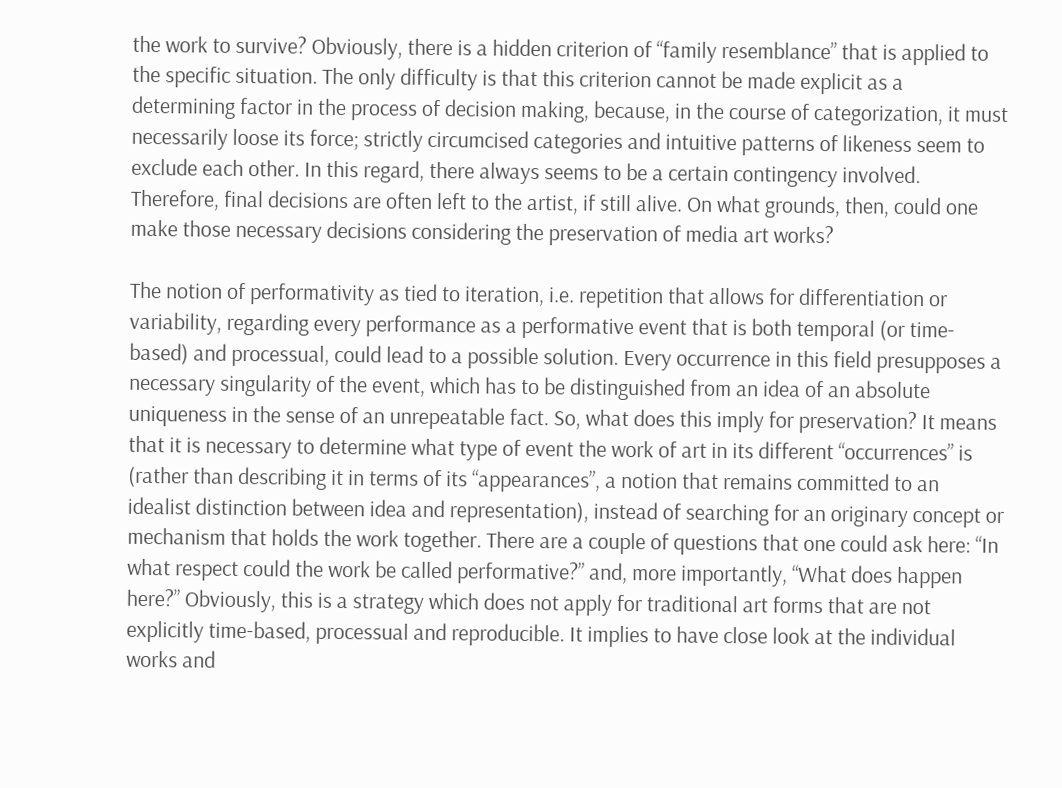the work to survive? Obviously, there is a hidden criterion of “family resemblance” that is applied to the specific situation. The only difficulty is that this criterion cannot be made explicit as a determining factor in the process of decision making, because, in the course of categorization, it must necessarily loose its force; strictly circumcised categories and intuitive patterns of likeness seem to exclude each other. In this regard, there always seems to be a certain contingency involved. Therefore, final decisions are often left to the artist, if still alive. On what grounds, then, could one make those necessary decisions considering the preservation of media art works?

The notion of performativity as tied to iteration, i.e. repetition that allows for differentiation or variability, regarding every performance as a performative event that is both temporal (or time-based) and processual, could lead to a possible solution. Every occurrence in this field presupposes a necessary singularity of the event, which has to be distinguished from an idea of an absolute uniqueness in the sense of an unrepeatable fact. So, what does this imply for preservation? It means that it is necessary to determine what type of event the work of art in its different “occurrences” is (rather than describing it in terms of its “appearances”, a notion that remains committed to an idealist distinction between idea and representation), instead of searching for an originary concept or mechanism that holds the work together. There are a couple of questions that one could ask here: “In what respect could the work be called performative?” and, more importantly, “What does happen here?” Obviously, this is a strategy which does not apply for traditional art forms that are not explicitly time-based, processual and reproducible. It implies to have close look at the individual works and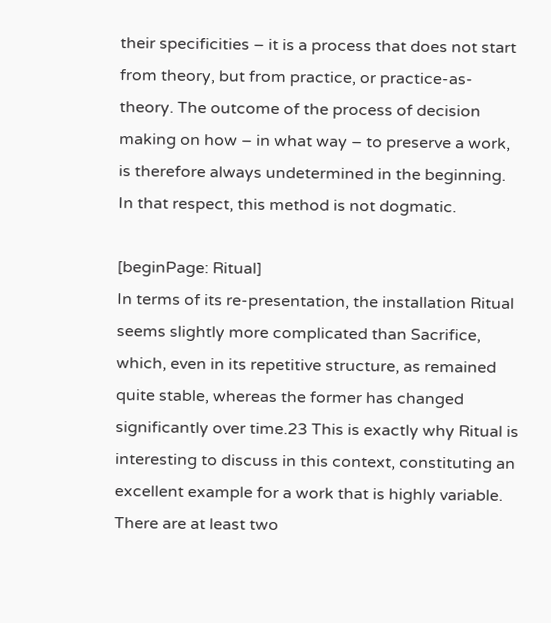their specificities – it is a process that does not start from theory, but from practice, or practice-as-theory. The outcome of the process of decision making on how – in what way – to preserve a work, is therefore always undetermined in the beginning. In that respect, this method is not dogmatic.

[beginPage: Ritual]
In terms of its re-presentation, the installation Ritual seems slightly more complicated than Sacrifice, which, even in its repetitive structure, as remained quite stable, whereas the former has changed significantly over time.23 This is exactly why Ritual is interesting to discuss in this context, constituting an excellent example for a work that is highly variable. There are at least two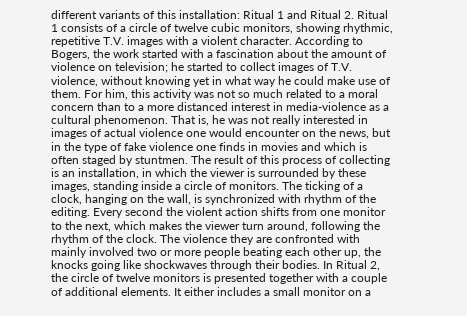different variants of this installation: Ritual 1 and Ritual 2. Ritual 1 consists of a circle of twelve cubic monitors, showing rhythmic, repetitive T.V. images with a violent character. According to Bogers, the work started with a fascination about the amount of violence on television; he started to collect images of T.V. violence, without knowing yet in what way he could make use of them. For him, this activity was not so much related to a moral concern than to a more distanced interest in media-violence as a cultural phenomenon. That is, he was not really interested in images of actual violence one would encounter on the news, but in the type of fake violence one finds in movies and which is often staged by stuntmen. The result of this process of collecting is an installation, in which the viewer is surrounded by these images, standing inside a circle of monitors. The ticking of a clock, hanging on the wall, is synchronized with rhythm of the editing. Every second the violent action shifts from one monitor to the next, which makes the viewer turn around, following the rhythm of the clock. The violence they are confronted with mainly involved two or more people beating each other up, the knocks going like shockwaves through their bodies. In Ritual 2, the circle of twelve monitors is presented together with a couple of additional elements. It either includes a small monitor on a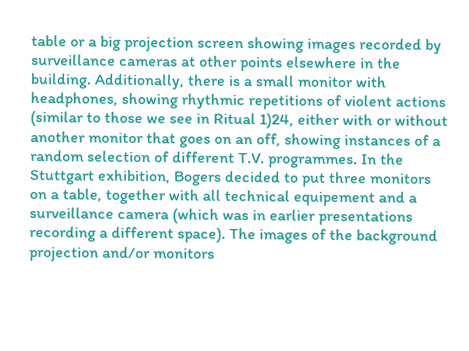table or a big projection screen showing images recorded by surveillance cameras at other points elsewhere in the building. Additionally, there is a small monitor with headphones, showing rhythmic repetitions of violent actions (similar to those we see in Ritual 1)24, either with or without another monitor that goes on an off, showing instances of a random selection of different T.V. programmes. In the Stuttgart exhibition, Bogers decided to put three monitors on a table, together with all technical equipement and a surveillance camera (which was in earlier presentations recording a different space). The images of the background projection and/or monitors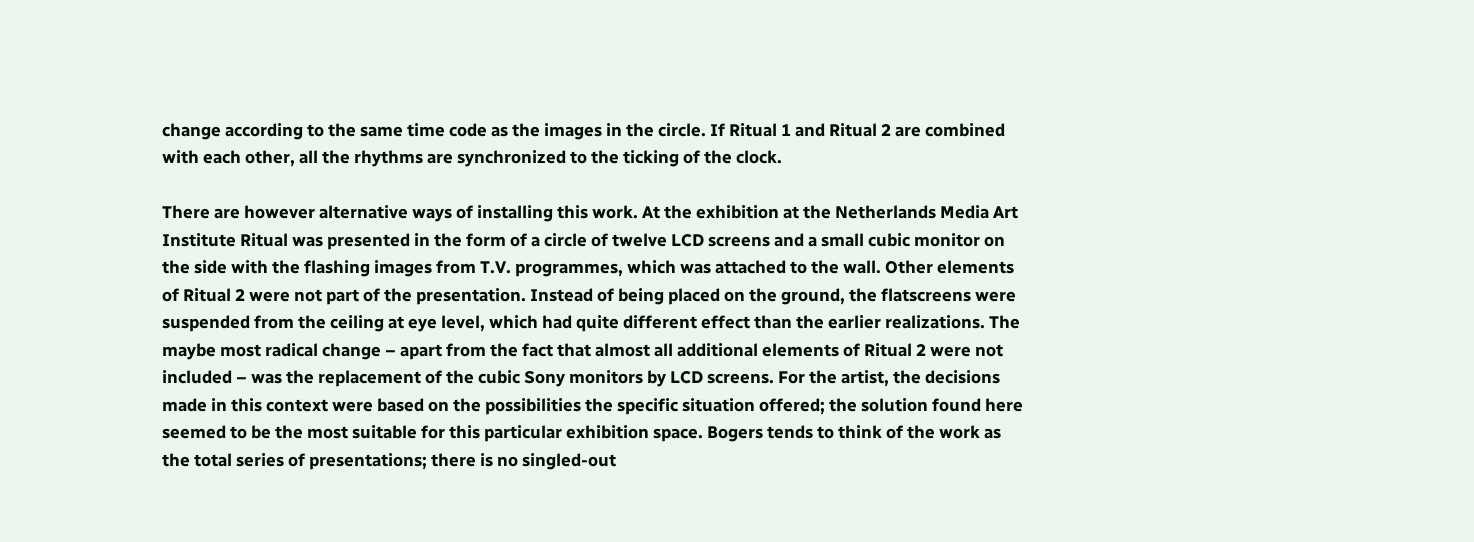change according to the same time code as the images in the circle. If Ritual 1 and Ritual 2 are combined with each other, all the rhythms are synchronized to the ticking of the clock.

There are however alternative ways of installing this work. At the exhibition at the Netherlands Media Art Institute Ritual was presented in the form of a circle of twelve LCD screens and a small cubic monitor on the side with the flashing images from T.V. programmes, which was attached to the wall. Other elements of Ritual 2 were not part of the presentation. Instead of being placed on the ground, the flatscreens were suspended from the ceiling at eye level, which had quite different effect than the earlier realizations. The maybe most radical change – apart from the fact that almost all additional elements of Ritual 2 were not included – was the replacement of the cubic Sony monitors by LCD screens. For the artist, the decisions made in this context were based on the possibilities the specific situation offered; the solution found here seemed to be the most suitable for this particular exhibition space. Bogers tends to think of the work as the total series of presentations; there is no singled-out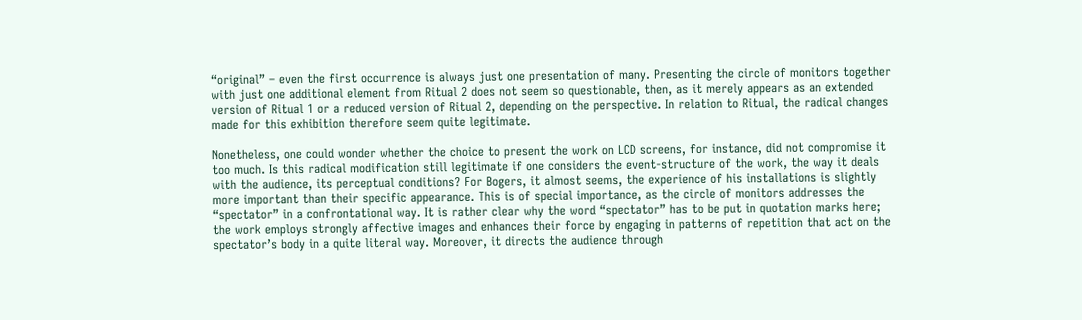“original” – even the first occurrence is always just one presentation of many. Presenting the circle of monitors together with just one additional element from Ritual 2 does not seem so questionable, then, as it merely appears as an extended version of Ritual 1 or a reduced version of Ritual 2, depending on the perspective. In relation to Ritual, the radical changes made for this exhibition therefore seem quite legitimate.

Nonetheless, one could wonder whether the choice to present the work on LCD screens, for instance, did not compromise it too much. Is this radical modification still legitimate if one considers the event-structure of the work, the way it deals with the audience, its perceptual conditions? For Bogers, it almost seems, the experience of his installations is slightly more important than their specific appearance. This is of special importance, as the circle of monitors addresses the “spectator” in a confrontational way. It is rather clear why the word “spectator” has to be put in quotation marks here; the work employs strongly affective images and enhances their force by engaging in patterns of repetition that act on the spectator’s body in a quite literal way. Moreover, it directs the audience through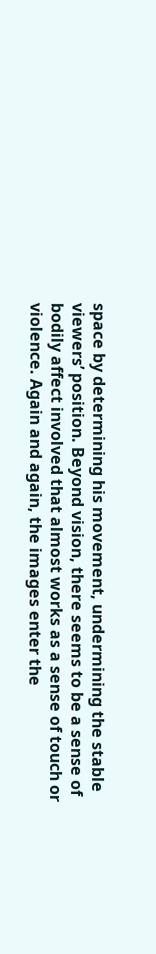space by determining his movement, undermining the stable viewers’ position. Beyond vision, there seems to be a sense of bodily affect involved that almost works as a sense of touch or violence. Again and again, the images enter the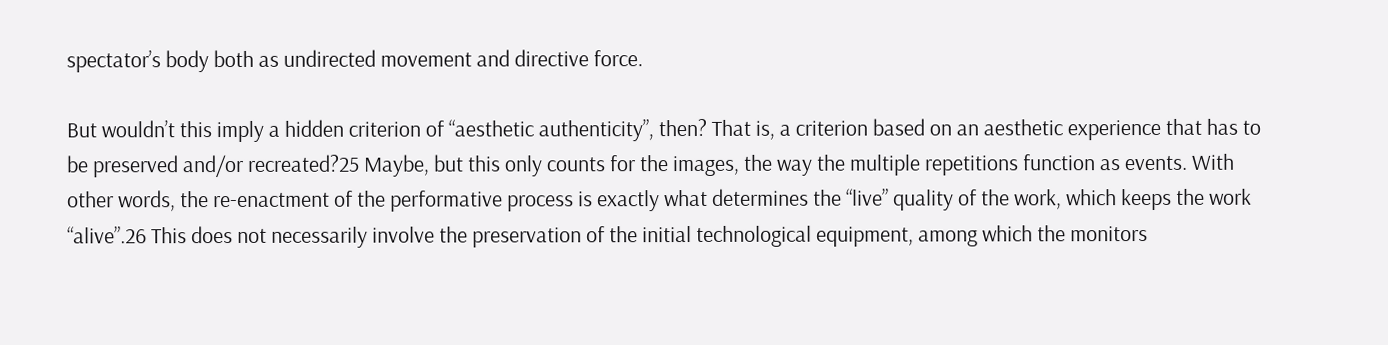spectator’s body both as undirected movement and directive force.

But wouldn’t this imply a hidden criterion of “aesthetic authenticity”, then? That is, a criterion based on an aesthetic experience that has to be preserved and/or recreated?25 Maybe, but this only counts for the images, the way the multiple repetitions function as events. With other words, the re-enactment of the performative process is exactly what determines the “live” quality of the work, which keeps the work “alive”.26 This does not necessarily involve the preservation of the initial technological equipment, among which the monitors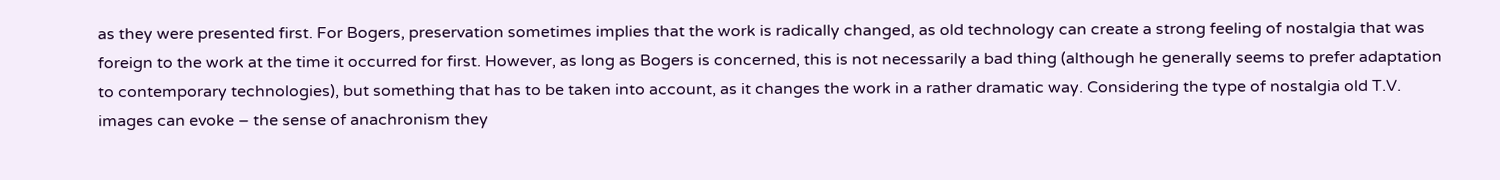as they were presented first. For Bogers, preservation sometimes implies that the work is radically changed, as old technology can create a strong feeling of nostalgia that was foreign to the work at the time it occurred for first. However, as long as Bogers is concerned, this is not necessarily a bad thing (although he generally seems to prefer adaptation to contemporary technologies), but something that has to be taken into account, as it changes the work in a rather dramatic way. Considering the type of nostalgia old T.V. images can evoke – the sense of anachronism they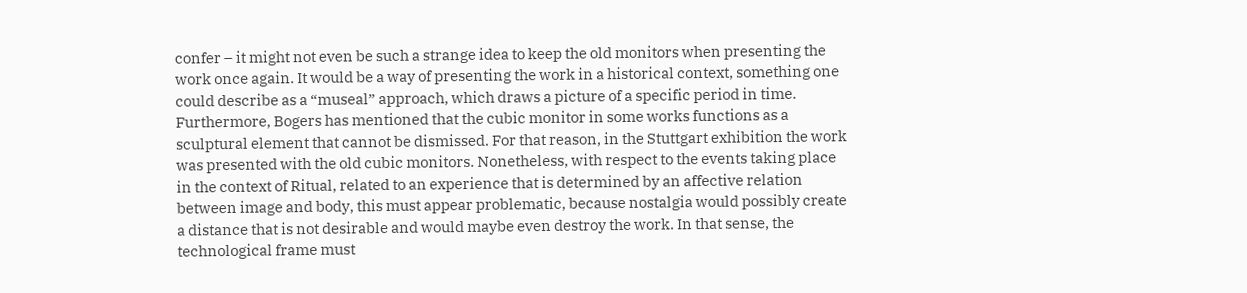confer – it might not even be such a strange idea to keep the old monitors when presenting the work once again. It would be a way of presenting the work in a historical context, something one could describe as a “museal” approach, which draws a picture of a specific period in time. Furthermore, Bogers has mentioned that the cubic monitor in some works functions as a sculptural element that cannot be dismissed. For that reason, in the Stuttgart exhibition the work was presented with the old cubic monitors. Nonetheless, with respect to the events taking place in the context of Ritual, related to an experience that is determined by an affective relation between image and body, this must appear problematic, because nostalgia would possibly create a distance that is not desirable and would maybe even destroy the work. In that sense, the technological frame must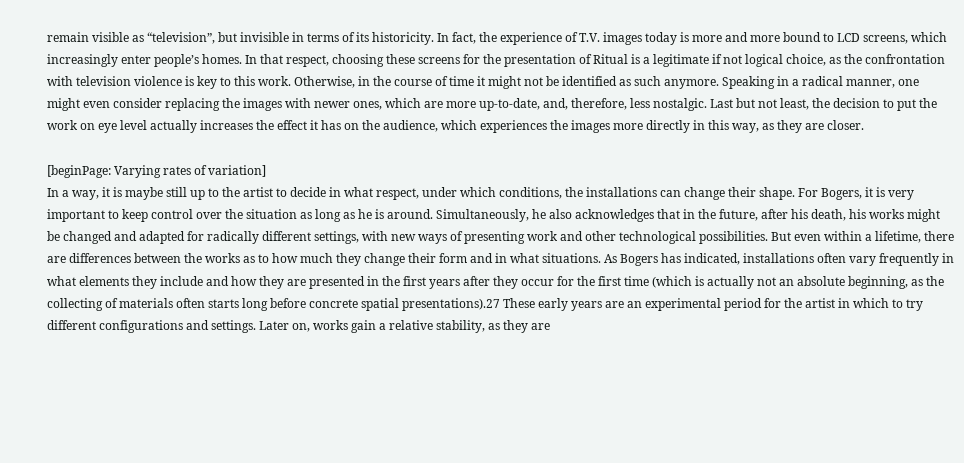remain visible as “television”, but invisible in terms of its historicity. In fact, the experience of T.V. images today is more and more bound to LCD screens, which increasingly enter people’s homes. In that respect, choosing these screens for the presentation of Ritual is a legitimate if not logical choice, as the confrontation with television violence is key to this work. Otherwise, in the course of time it might not be identified as such anymore. Speaking in a radical manner, one might even consider replacing the images with newer ones, which are more up-to-date, and, therefore, less nostalgic. Last but not least, the decision to put the work on eye level actually increases the effect it has on the audience, which experiences the images more directly in this way, as they are closer.

[beginPage: Varying rates of variation]
In a way, it is maybe still up to the artist to decide in what respect, under which conditions, the installations can change their shape. For Bogers, it is very important to keep control over the situation as long as he is around. Simultaneously, he also acknowledges that in the future, after his death, his works might be changed and adapted for radically different settings, with new ways of presenting work and other technological possibilities. But even within a lifetime, there are differences between the works as to how much they change their form and in what situations. As Bogers has indicated, installations often vary frequently in what elements they include and how they are presented in the first years after they occur for the first time (which is actually not an absolute beginning, as the collecting of materials often starts long before concrete spatial presentations).27 These early years are an experimental period for the artist in which to try different configurations and settings. Later on, works gain a relative stability, as they are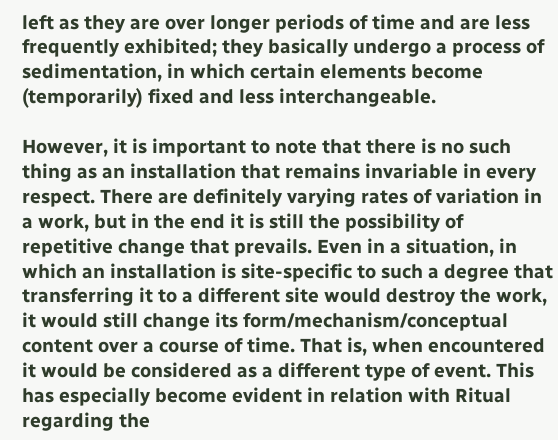left as they are over longer periods of time and are less frequently exhibited; they basically undergo a process of sedimentation, in which certain elements become (temporarily) fixed and less interchangeable.

However, it is important to note that there is no such thing as an installation that remains invariable in every respect. There are definitely varying rates of variation in a work, but in the end it is still the possibility of repetitive change that prevails. Even in a situation, in which an installation is site-specific to such a degree that transferring it to a different site would destroy the work, it would still change its form/mechanism/conceptual content over a course of time. That is, when encountered it would be considered as a different type of event. This has especially become evident in relation with Ritual regarding the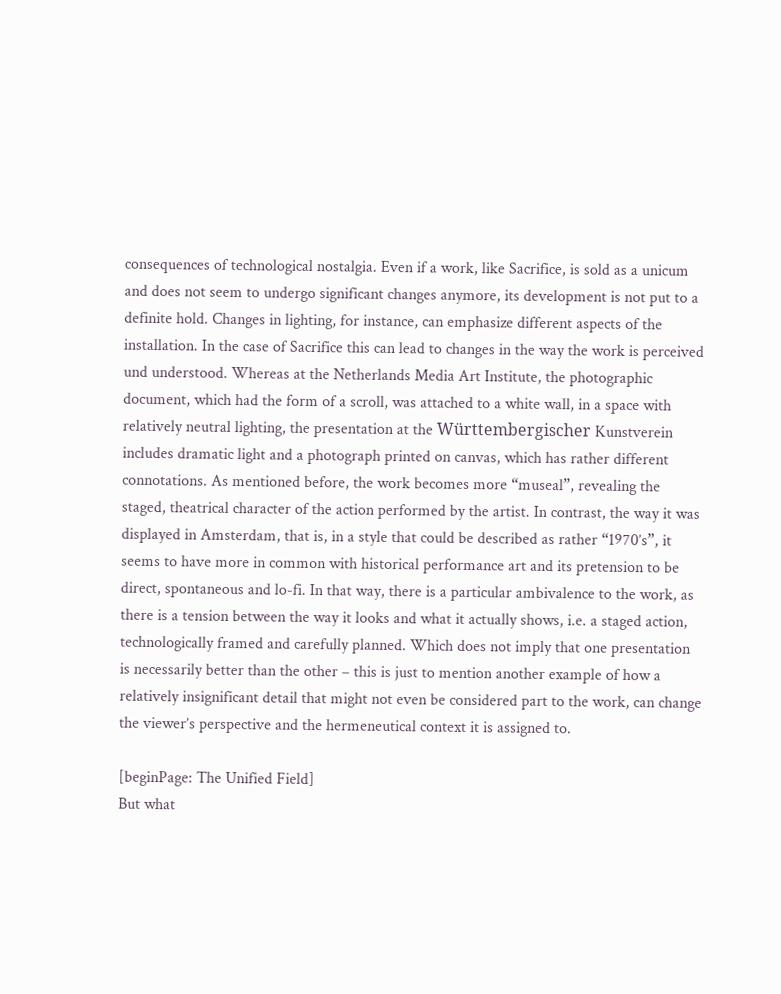consequences of technological nostalgia. Even if a work, like Sacrifice, is sold as a unicum and does not seem to undergo significant changes anymore, its development is not put to a definite hold. Changes in lighting, for instance, can emphasize different aspects of the installation. In the case of Sacrifice this can lead to changes in the way the work is perceived und understood. Whereas at the Netherlands Media Art Institute, the photographic document, which had the form of a scroll, was attached to a white wall, in a space with relatively neutral lighting, the presentation at the Württembergischer Kunstverein includes dramatic light and a photograph printed on canvas, which has rather different connotations. As mentioned before, the work becomes more “museal”, revealing the staged, theatrical character of the action performed by the artist. In contrast, the way it was displayed in Amsterdam, that is, in a style that could be described as rather “1970’s”, it seems to have more in common with historical performance art and its pretension to be direct, spontaneous and lo-fi. In that way, there is a particular ambivalence to the work, as there is a tension between the way it looks and what it actually shows, i.e. a staged action, technologically framed and carefully planned. Which does not imply that one presentation is necessarily better than the other – this is just to mention another example of how a relatively insignificant detail that might not even be considered part to the work, can change the viewer’s perspective and the hermeneutical context it is assigned to.

[beginPage: The Unified Field]
But what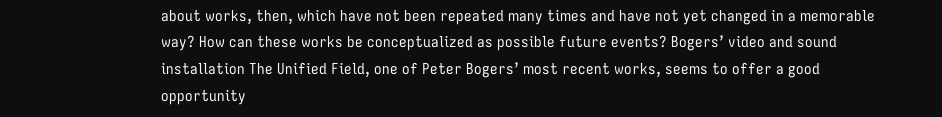about works, then, which have not been repeated many times and have not yet changed in a memorable way? How can these works be conceptualized as possible future events? Bogers’ video and sound installation The Unified Field, one of Peter Bogers’ most recent works, seems to offer a good opportunity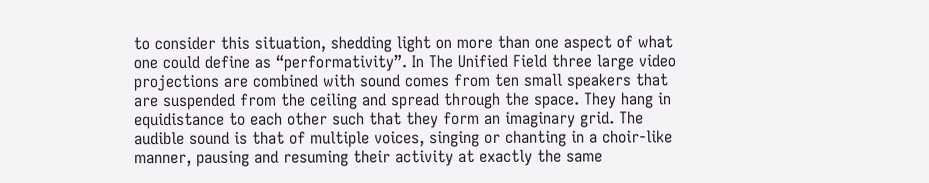to consider this situation, shedding light on more than one aspect of what one could define as “performativity”. In The Unified Field three large video projections are combined with sound comes from ten small speakers that are suspended from the ceiling and spread through the space. They hang in equidistance to each other such that they form an imaginary grid. The audible sound is that of multiple voices, singing or chanting in a choir-like manner, pausing and resuming their activity at exactly the same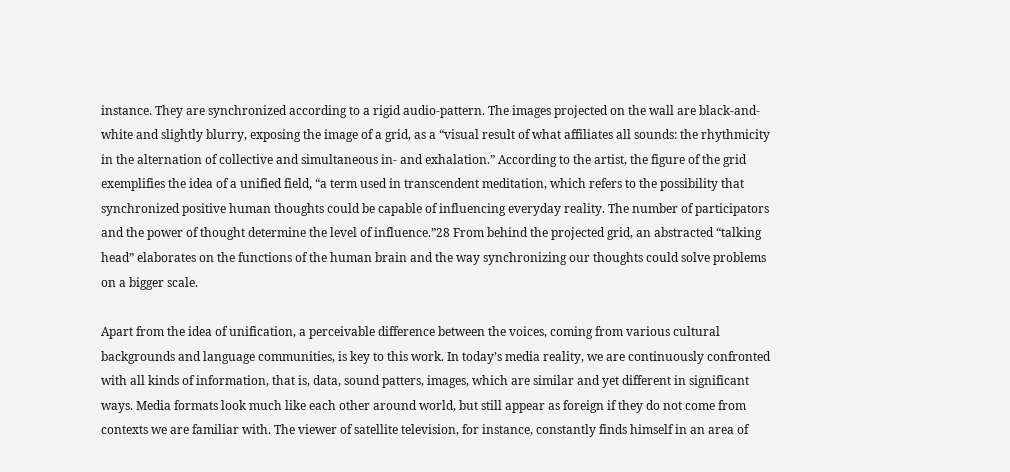instance. They are synchronized according to a rigid audio-pattern. The images projected on the wall are black-and-white and slightly blurry, exposing the image of a grid, as a “visual result of what affiliates all sounds: the rhythmicity in the alternation of collective and simultaneous in- and exhalation.” According to the artist, the figure of the grid exemplifies the idea of a unified field, “a term used in transcendent meditation, which refers to the possibility that synchronized positive human thoughts could be capable of influencing everyday reality. The number of participators and the power of thought determine the level of influence.”28 From behind the projected grid, an abstracted “talking head” elaborates on the functions of the human brain and the way synchronizing our thoughts could solve problems on a bigger scale.

Apart from the idea of unification, a perceivable difference between the voices, coming from various cultural backgrounds and language communities, is key to this work. In today’s media reality, we are continuously confronted with all kinds of information, that is, data, sound patters, images, which are similar and yet different in significant ways. Media formats look much like each other around world, but still appear as foreign if they do not come from contexts we are familiar with. The viewer of satellite television, for instance, constantly finds himself in an area of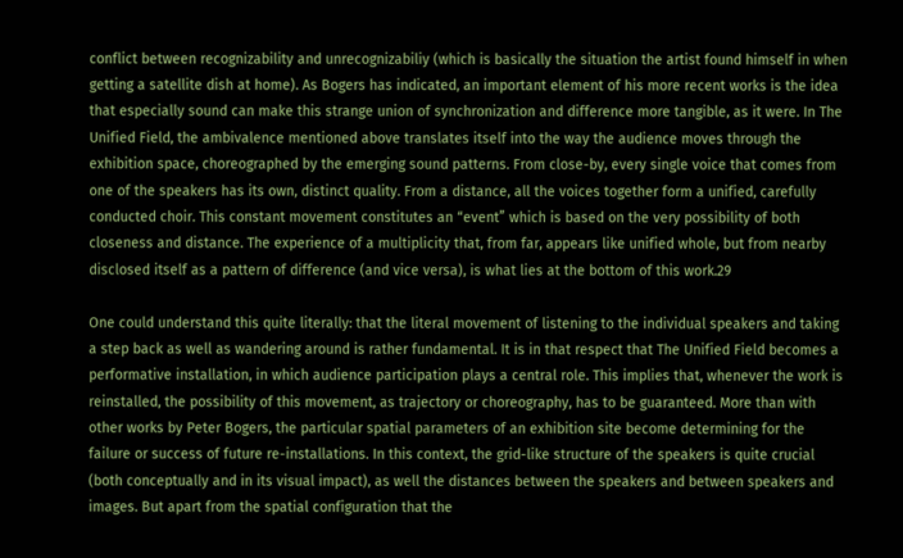conflict between recognizability and unrecognizabiliy (which is basically the situation the artist found himself in when getting a satellite dish at home). As Bogers has indicated, an important element of his more recent works is the idea that especially sound can make this strange union of synchronization and difference more tangible, as it were. In The Unified Field, the ambivalence mentioned above translates itself into the way the audience moves through the exhibition space, choreographed by the emerging sound patterns. From close-by, every single voice that comes from one of the speakers has its own, distinct quality. From a distance, all the voices together form a unified, carefully conducted choir. This constant movement constitutes an “event” which is based on the very possibility of both closeness and distance. The experience of a multiplicity that, from far, appears like unified whole, but from nearby disclosed itself as a pattern of difference (and vice versa), is what lies at the bottom of this work.29

One could understand this quite literally: that the literal movement of listening to the individual speakers and taking a step back as well as wandering around is rather fundamental. It is in that respect that The Unified Field becomes a performative installation, in which audience participation plays a central role. This implies that, whenever the work is reinstalled, the possibility of this movement, as trajectory or choreography, has to be guaranteed. More than with other works by Peter Bogers, the particular spatial parameters of an exhibition site become determining for the failure or success of future re-installations. In this context, the grid-like structure of the speakers is quite crucial (both conceptually and in its visual impact), as well the distances between the speakers and between speakers and images. But apart from the spatial configuration that the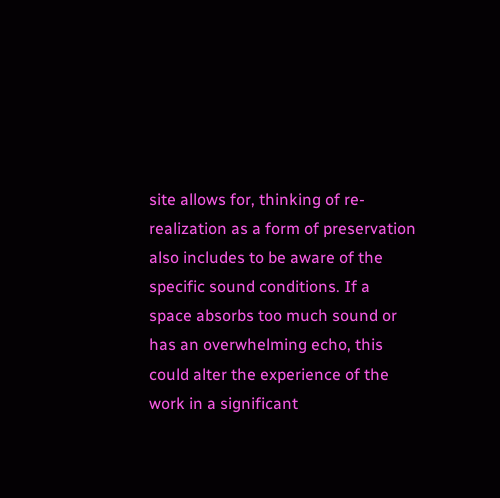site allows for, thinking of re-realization as a form of preservation also includes to be aware of the specific sound conditions. If a space absorbs too much sound or has an overwhelming echo, this could alter the experience of the work in a significant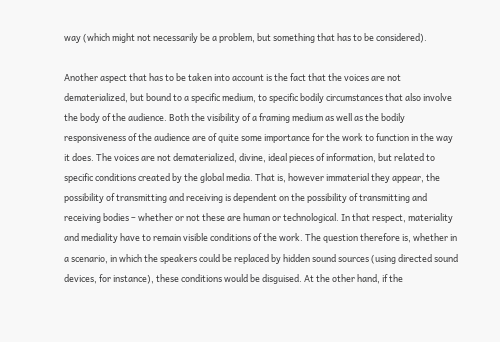way (which might not necessarily be a problem, but something that has to be considered).

Another aspect that has to be taken into account is the fact that the voices are not dematerialized, but bound to a specific medium, to specific bodily circumstances that also involve the body of the audience. Both the visibility of a framing medium as well as the bodily responsiveness of the audience are of quite some importance for the work to function in the way it does. The voices are not dematerialized, divine, ideal pieces of information, but related to specific conditions created by the global media. That is, however immaterial they appear, the possibility of transmitting and receiving is dependent on the possibility of transmitting and receiving bodies – whether or not these are human or technological. In that respect, materiality and mediality have to remain visible conditions of the work. The question therefore is, whether in a scenario, in which the speakers could be replaced by hidden sound sources (using directed sound devices, for instance), these conditions would be disguised. At the other hand, if the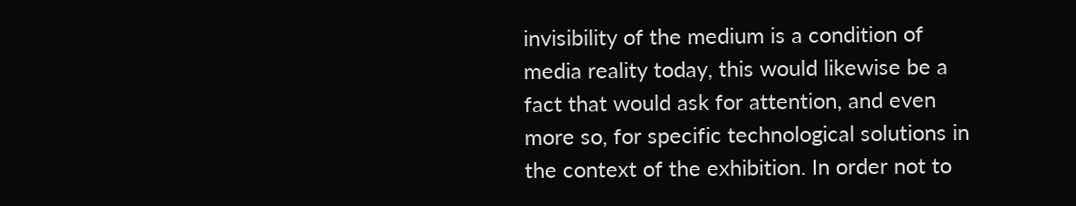invisibility of the medium is a condition of media reality today, this would likewise be a fact that would ask for attention, and even more so, for specific technological solutions in the context of the exhibition. In order not to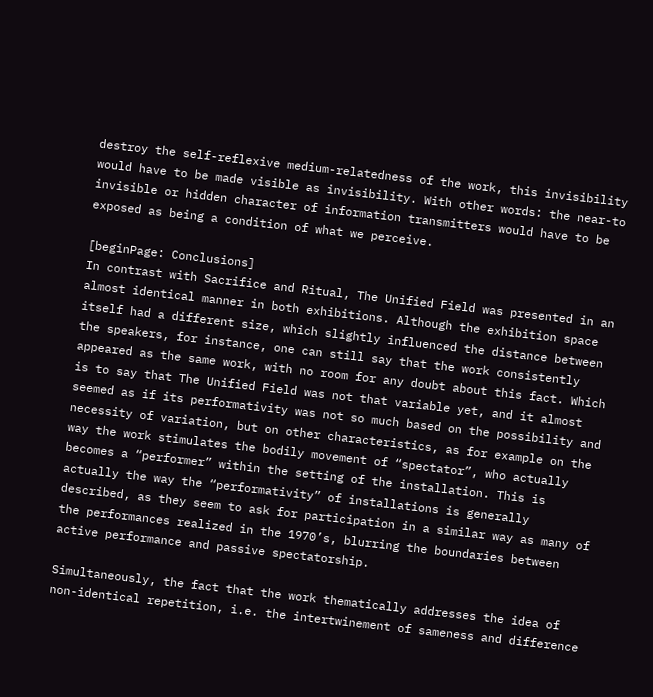destroy the self-reflexive medium-relatedness of the work, this invisibility would have to be made visible as invisibility. With other words: the near-to invisible or hidden character of information transmitters would have to be exposed as being a condition of what we perceive.

[beginPage: Conclusions]
In contrast with Sacrifice and Ritual, The Unified Field was presented in an almost identical manner in both exhibitions. Although the exhibition space itself had a different size, which slightly influenced the distance between the speakers, for instance, one can still say that the work consistently appeared as the same work, with no room for any doubt about this fact. Which is to say that The Unified Field was not that variable yet, and it almost seemed as if its performativity was not so much based on the possibility and necessity of variation, but on other characteristics, as for example on the way the work stimulates the bodily movement of “spectator”, who actually becomes a “performer” within the setting of the installation. This is actually the way the “performativity” of installations is generally described, as they seem to ask for participation in a similar way as many of the performances realized in the 1970’s, blurring the boundaries between active performance and passive spectatorship.

Simultaneously, the fact that the work thematically addresses the idea of non-identical repetition, i.e. the intertwinement of sameness and difference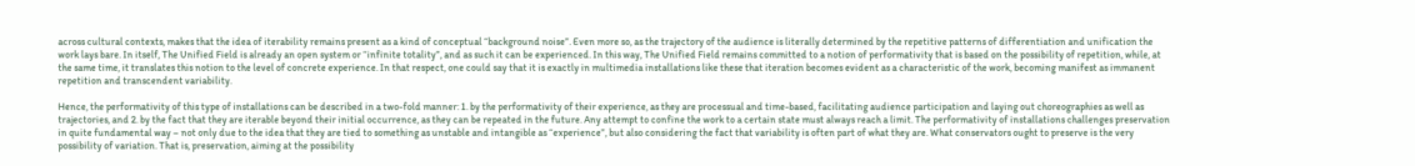across cultural contexts, makes that the idea of iterability remains present as a kind of conceptual “background noise”. Even more so, as the trajectory of the audience is literally determined by the repetitive patterns of differentiation and unification the work lays bare. In itself, The Unified Field is already an open system or “infinite totality”, and as such it can be experienced. In this way, The Unified Field remains committed to a notion of performativity that is based on the possibility of repetition, while, at the same time, it translates this notion to the level of concrete experience. In that respect, one could say that it is exactly in multimedia installations like these that iteration becomes evident as a characteristic of the work, becoming manifest as immanent repetition and transcendent variability.

Hence, the performativity of this type of installations can be described in a two-fold manner: 1. by the performativity of their experience, as they are processual and time-based, facilitating audience participation and laying out choreographies as well as trajectories, and 2. by the fact that they are iterable beyond their initial occurrence, as they can be repeated in the future. Any attempt to confine the work to a certain state must always reach a limit. The performativity of installations challenges preservation in quite fundamental way – not only due to the idea that they are tied to something as unstable and intangible as “experience”, but also considering the fact that variability is often part of what they are. What conservators ought to preserve is the very possibility of variation. That is, preservation, aiming at the possibility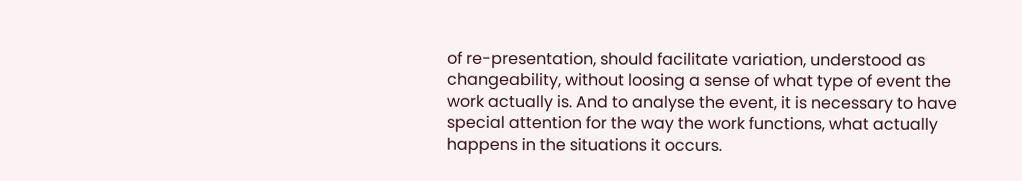of re-presentation, should facilitate variation, understood as changeability, without loosing a sense of what type of event the work actually is. And to analyse the event, it is necessary to have special attention for the way the work functions, what actually happens in the situations it occurs.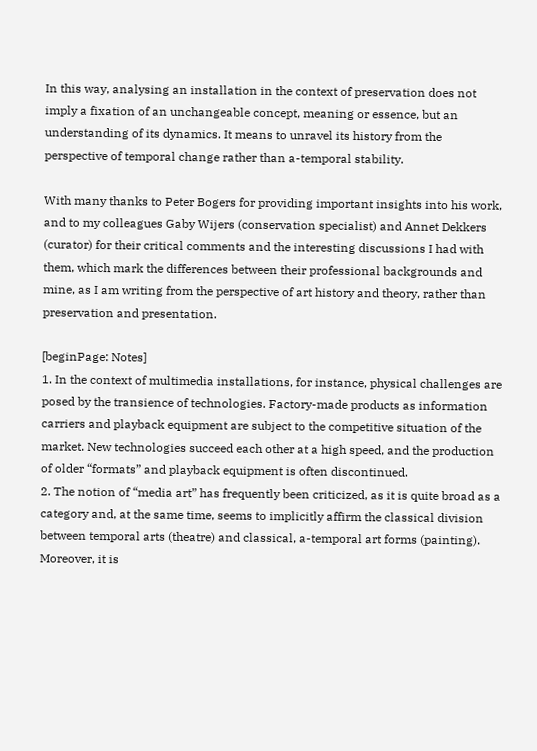In this way, analysing an installation in the context of preservation does not imply a fixation of an unchangeable concept, meaning or essence, but an understanding of its dynamics. It means to unravel its history from the perspective of temporal change rather than a-temporal stability.

With many thanks to Peter Bogers for providing important insights into his work, and to my colleagues Gaby Wijers (conservation specialist) and Annet Dekkers (curator) for their critical comments and the interesting discussions I had with them, which mark the differences between their professional backgrounds and mine, as I am writing from the perspective of art history and theory, rather than preservation and presentation.

[beginPage: Notes]
1. In the context of multimedia installations, for instance, physical challenges are posed by the transience of technologies. Factory-made products as information carriers and playback equipment are subject to the competitive situation of the market. New technologies succeed each other at a high speed, and the production of older “formats” and playback equipment is often discontinued.
2. The notion of “media art” has frequently been criticized, as it is quite broad as a category and, at the same time, seems to implicitly affirm the classical division between temporal arts (theatre) and classical, a-temporal art forms (painting). Moreover, it is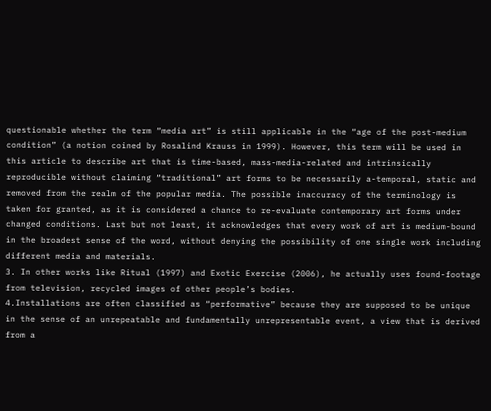questionable whether the term “media art” is still applicable in the “age of the post-medium condition” (a notion coined by Rosalind Krauss in 1999). However, this term will be used in this article to describe art that is time-based, mass-media-related and intrinsically reproducible without claiming “traditional” art forms to be necessarily a-temporal, static and removed from the realm of the popular media. The possible inaccuracy of the terminology is taken for granted, as it is considered a chance to re-evaluate contemporary art forms under changed conditions. Last but not least, it acknowledges that every work of art is medium-bound in the broadest sense of the word, without denying the possibility of one single work including different media and materials.
3. In other works like Ritual (1997) and Exotic Exercise (2006), he actually uses found-footage from television, recycled images of other people’s bodies.
4.Installations are often classified as “performative” because they are supposed to be unique in the sense of an unrepeatable and fundamentally unrepresentable event, a view that is derived from a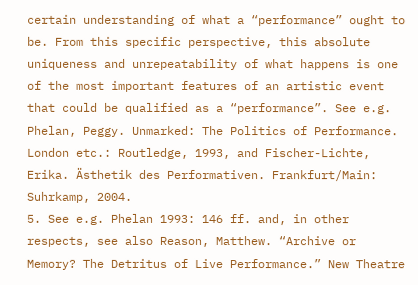certain understanding of what a “performance” ought to be. From this specific perspective, this absolute uniqueness and unrepeatability of what happens is one of the most important features of an artistic event that could be qualified as a “performance”. See e.g. Phelan, Peggy. Unmarked: The Politics of Performance. London etc.: Routledge, 1993, and Fischer-Lichte, Erika. Ästhetik des Performativen. Frankfurt/Main: Suhrkamp, 2004.
5. See e.g. Phelan 1993: 146 ff. and, in other respects, see also Reason, Matthew. “Archive or Memory? The Detritus of Live Performance.” New Theatre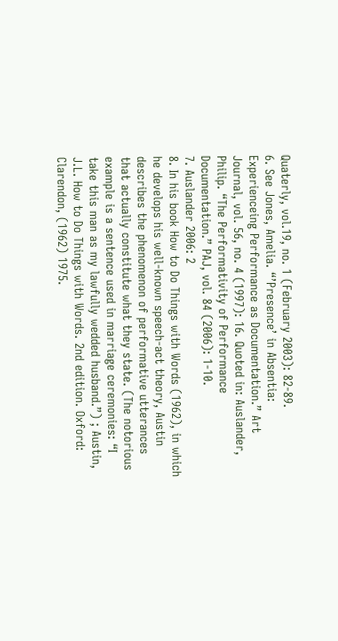Quaterly, vol.19, no. 1 (February 2003): 82-89.
6. See Jones, Amelia. “’Presence’ in Absentia: Experienceing Performance as Documentation.” Art Journal, vol. 56, no. 4 (1997): 16. Quoted in: Auslander, Philip. “The Performativity of Performance Documentation.” PAJ, vol. 84 (2006): 1-10.
7. Auslander 2006: 2
8. In his book How to Do Things with Words (1962), in which he develops his well-known speech-act theory, Austin describes the phenomenon of performative utterances that actually constitute what they state. (The notorious example is a sentence used in marriage ceremonies: “I take this man as my lawfully wedded husband.”) ; Austin, J.L. How to Do Things with Words. 2nd edition. Oxford: Clarendon, (1962) 1975.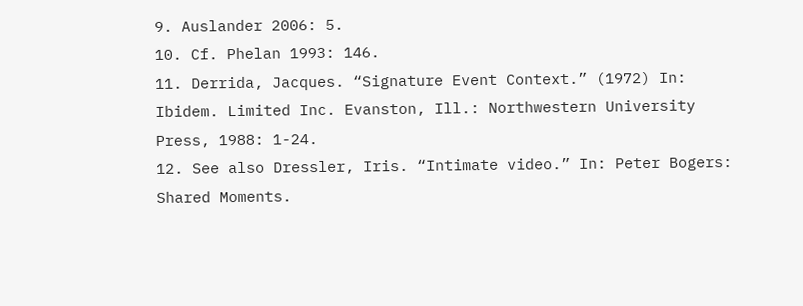9. Auslander 2006: 5.
10. Cf. Phelan 1993: 146.
11. Derrida, Jacques. “Signature Event Context.” (1972) In: Ibidem. Limited Inc. Evanston, Ill.: Northwestern University Press, 1988: 1-24.
12. See also Dressler, Iris. “Intimate video.” In: Peter Bogers: Shared Moments.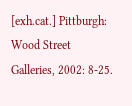[exh.cat.] Pittburgh: Wood Street Galleries, 2002: 8-25.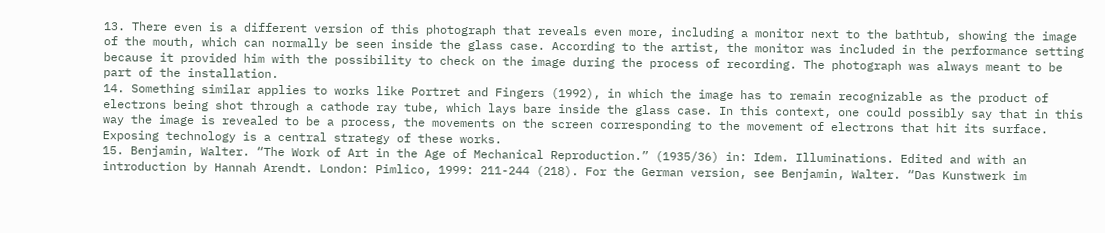13. There even is a different version of this photograph that reveals even more, including a monitor next to the bathtub, showing the image of the mouth, which can normally be seen inside the glass case. According to the artist, the monitor was included in the performance setting because it provided him with the possibility to check on the image during the process of recording. The photograph was always meant to be part of the installation.
14. Something similar applies to works like Portret and Fingers (1992), in which the image has to remain recognizable as the product of electrons being shot through a cathode ray tube, which lays bare inside the glass case. In this context, one could possibly say that in this way the image is revealed to be a process, the movements on the screen corresponding to the movement of electrons that hit its surface. Exposing technology is a central strategy of these works.
15. Benjamin, Walter. “The Work of Art in the Age of Mechanical Reproduction.” (1935/36) in: Idem. Illuminations. Edited and with an introduction by Hannah Arendt. London: Pimlico, 1999: 211-244 (218). For the German version, see Benjamin, Walter. “Das Kunstwerk im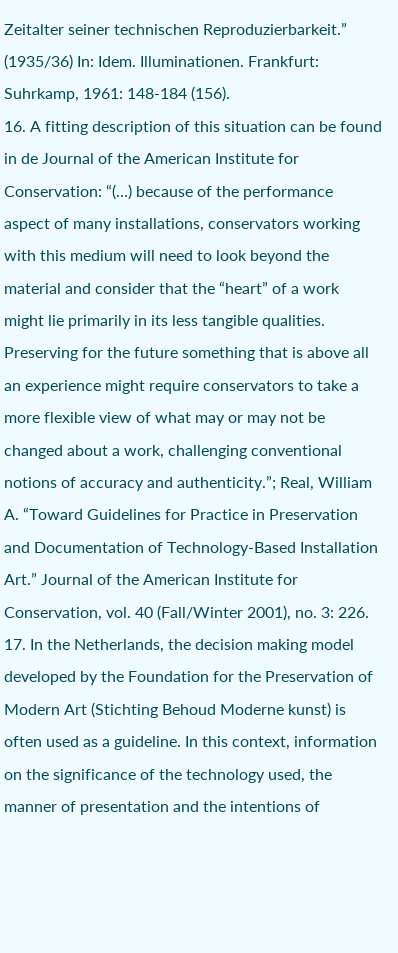Zeitalter seiner technischen Reproduzierbarkeit.” (1935/36) In: Idem. Illuminationen. Frankfurt: Suhrkamp, 1961: 148-184 (156).
16. A fitting description of this situation can be found in de Journal of the American Institute for Conservation: “(…) because of the performance aspect of many installations, conservators working with this medium will need to look beyond the material and consider that the “heart” of a work might lie primarily in its less tangible qualities. Preserving for the future something that is above all an experience might require conservators to take a more flexible view of what may or may not be changed about a work, challenging conventional notions of accuracy and authenticity.”; Real, William A. “Toward Guidelines for Practice in Preservation and Documentation of Technology-Based Installation Art.” Journal of the American Institute for Conservation, vol. 40 (Fall/Winter 2001), no. 3: 226.
17. In the Netherlands, the decision making model developed by the Foundation for the Preservation of Modern Art (Stichting Behoud Moderne kunst) is often used as a guideline. In this context, information on the significance of the technology used, the manner of presentation and the intentions of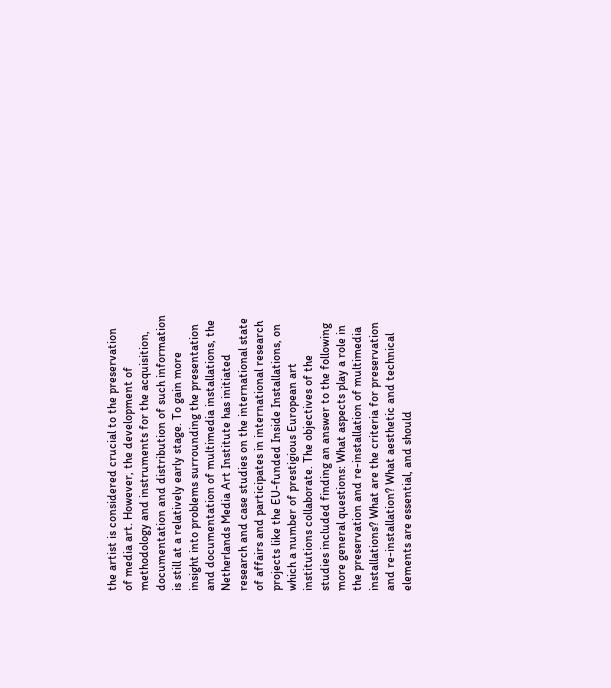the artist is considered crucial to the preservation of media art. However, the development of methodology and instruments for the acquisition, documentation and distribution of such information is still at a relatively early stage. To gain more insight into problems surrounding the presentation and documentation of multimedia installations, the Netherlands Media Art Institute has initiated research and case studies on the international state of affairs and participates in international research projects like the EU-funded Inside Installations, on which a number of prestigious European art institutions collaborate. The objectives of the studies included finding an answer to the following more general questions: What aspects play a role in the preservation and re-installation of multimedia installations? What are the criteria for preservation and re-installation? What aesthetic and technical elements are essential, and should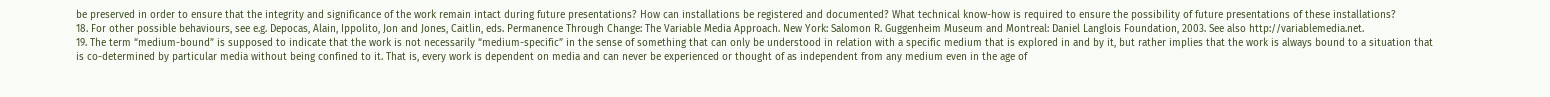be preserved in order to ensure that the integrity and significance of the work remain intact during future presentations? How can installations be registered and documented? What technical know-how is required to ensure the possibility of future presentations of these installations?
18. For other possible behaviours, see e.g. Depocas, Alain, Ippolito, Jon and Jones, Caitlin, eds. Permanence Through Change: The Variable Media Approach. New York: Salomon R. Guggenheim Museum and Montreal: Daniel Langlois Foundation, 2003. See also http://variablemedia.net.
19. The term “medium-bound” is supposed to indicate that the work is not necessarily “medium-specific” in the sense of something that can only be understood in relation with a specific medium that is explored in and by it, but rather implies that the work is always bound to a situation that is co-determined by particular media without being confined to it. That is, every work is dependent on media and can never be experienced or thought of as independent from any medium even in the age of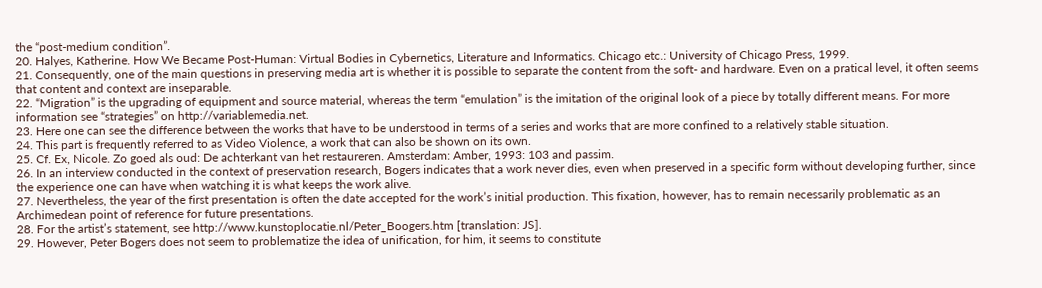the “post-medium condition”.
20. Halyes, Katherine. How We Became Post-Human: Virtual Bodies in Cybernetics, Literature and Informatics. Chicago etc.: University of Chicago Press, 1999.
21. Consequently, one of the main questions in preserving media art is whether it is possible to separate the content from the soft- and hardware. Even on a pratical level, it often seems that content and context are inseparable.
22. “Migration” is the upgrading of equipment and source material, whereas the term “emulation” is the imitation of the original look of a piece by totally different means. For more information see “strategies” on http://variablemedia.net.
23. Here one can see the difference between the works that have to be understood in terms of a series and works that are more confined to a relatively stable situation.
24. This part is frequently referred to as Video Violence, a work that can also be shown on its own.
25. Cf. Ex, Nicole. Zo goed als oud: De achterkant van het restaureren. Amsterdam: Amber, 1993: 103 and passim.
26. In an interview conducted in the context of preservation research, Bogers indicates that a work never dies, even when preserved in a specific form without developing further, since the experience one can have when watching it is what keeps the work alive.
27. Nevertheless, the year of the first presentation is often the date accepted for the work’s initial production. This fixation, however, has to remain necessarily problematic as an Archimedean point of reference for future presentations.
28. For the artist’s statement, see http://www.kunstoplocatie.nl/Peter_Boogers.htm [translation: JS].
29. However, Peter Bogers does not seem to problematize the idea of unification, for him, it seems to constitute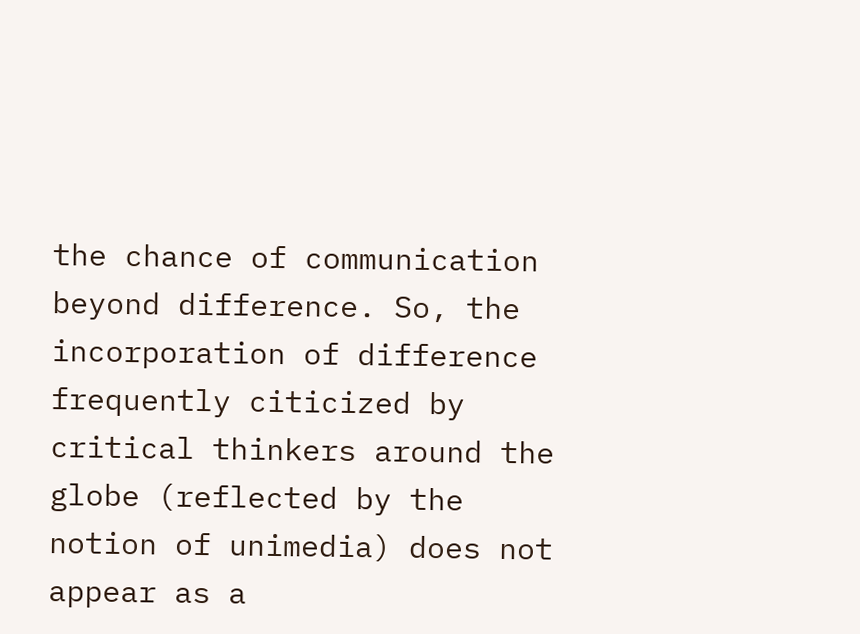the chance of communication beyond difference. So, the incorporation of difference frequently citicized by critical thinkers around the globe (reflected by the notion of unimedia) does not appear as a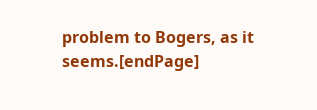problem to Bogers, as it seems.[endPage]